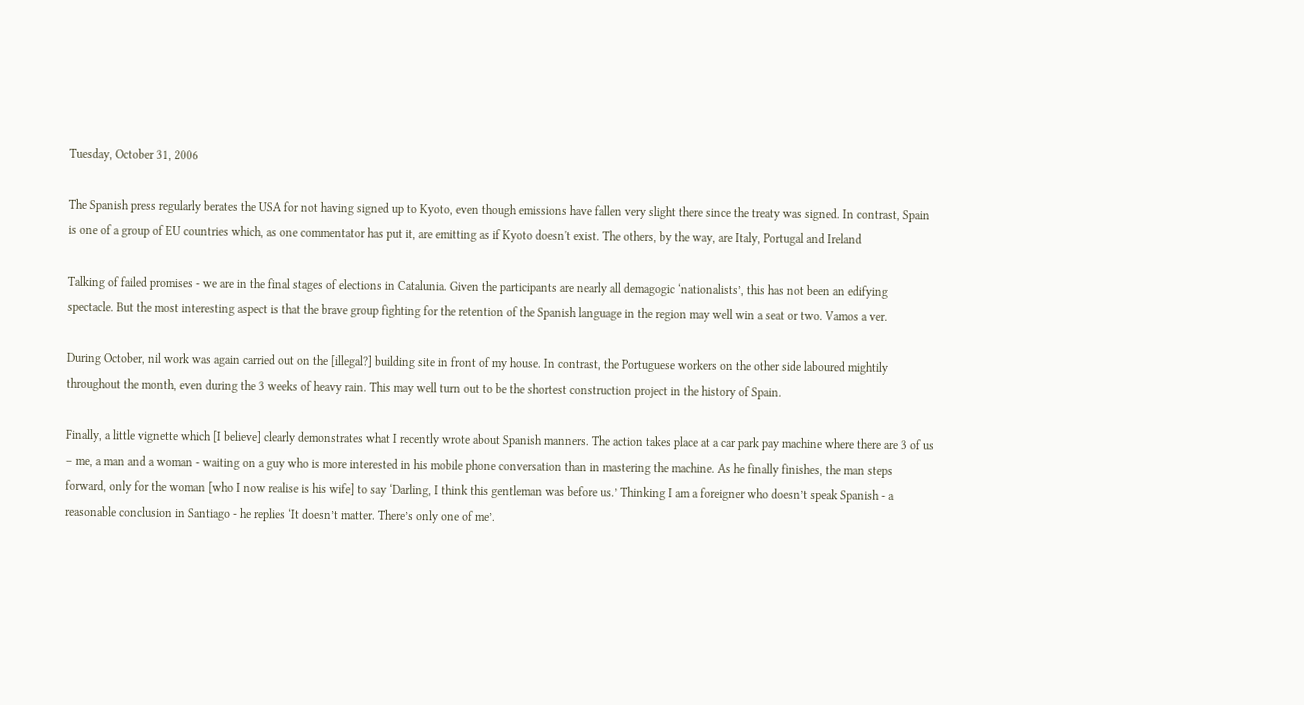Tuesday, October 31, 2006

The Spanish press regularly berates the USA for not having signed up to Kyoto, even though emissions have fallen very slight there since the treaty was signed. In contrast, Spain is one of a group of EU countries which, as one commentator has put it, are emitting as if Kyoto doesn't exist. The others, by the way, are Italy, Portugal and Ireland

Talking of failed promises - we are in the final stages of elections in Catalunia. Given the participants are nearly all demagogic ‘nationalists’, this has not been an edifying spectacle. But the most interesting aspect is that the brave group fighting for the retention of the Spanish language in the region may well win a seat or two. Vamos a ver.

During October, nil work was again carried out on the [illegal?] building site in front of my house. In contrast, the Portuguese workers on the other side laboured mightily throughout the month, even during the 3 weeks of heavy rain. This may well turn out to be the shortest construction project in the history of Spain.

Finally, a little vignette which [I believe] clearly demonstrates what I recently wrote about Spanish manners. The action takes place at a car park pay machine where there are 3 of us – me, a man and a woman - waiting on a guy who is more interested in his mobile phone conversation than in mastering the machine. As he finally finishes, the man steps forward, only for the woman [who I now realise is his wife] to say ‘Darling, I think this gentleman was before us.’ Thinking I am a foreigner who doesn’t speak Spanish - a reasonable conclusion in Santiago - he replies ‘It doesn’t matter. There’s only one of me’.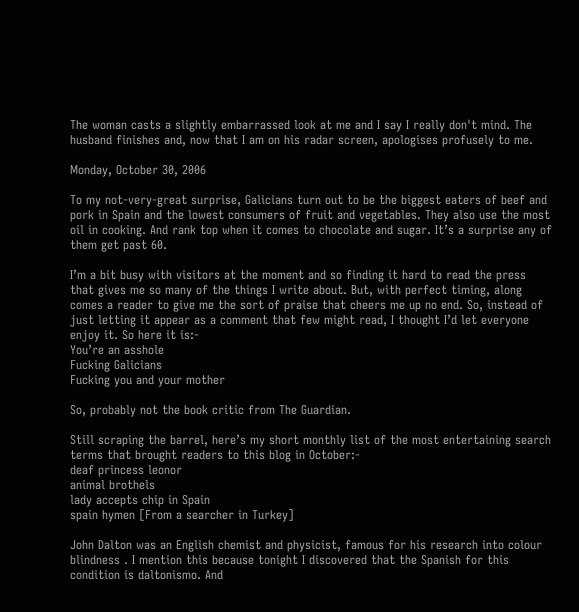The woman casts a slightly embarrassed look at me and I say I really don't mind. The husband finishes and, now that I am on his radar screen, apologises profusely to me.

Monday, October 30, 2006

To my not-very-great surprise, Galicians turn out to be the biggest eaters of beef and pork in Spain and the lowest consumers of fruit and vegetables. They also use the most oil in cooking. And rank top when it comes to chocolate and sugar. It’s a surprise any of them get past 60.

I’m a bit busy with visitors at the moment and so finding it hard to read the press that gives me so many of the things I write about. But, with perfect timing, along comes a reader to give me the sort of praise that cheers me up no end. So, instead of just letting it appear as a comment that few might read, I thought I’d let everyone enjoy it. So here it is:-
You’re an asshole
Fucking Galicians
Fucking you and your mother

So, probably not the book critic from The Guardian.

Still scraping the barrel, here’s my short monthly list of the most entertaining search terms that brought readers to this blog in October:-
deaf princess leonor
animal brothels
lady accepts chip in Spain
spain hymen [From a searcher in Turkey]

John Dalton was an English chemist and physicist, famous for his research into colour blindness . I mention this because tonight I discovered that the Spanish for this condition is daltonismo. And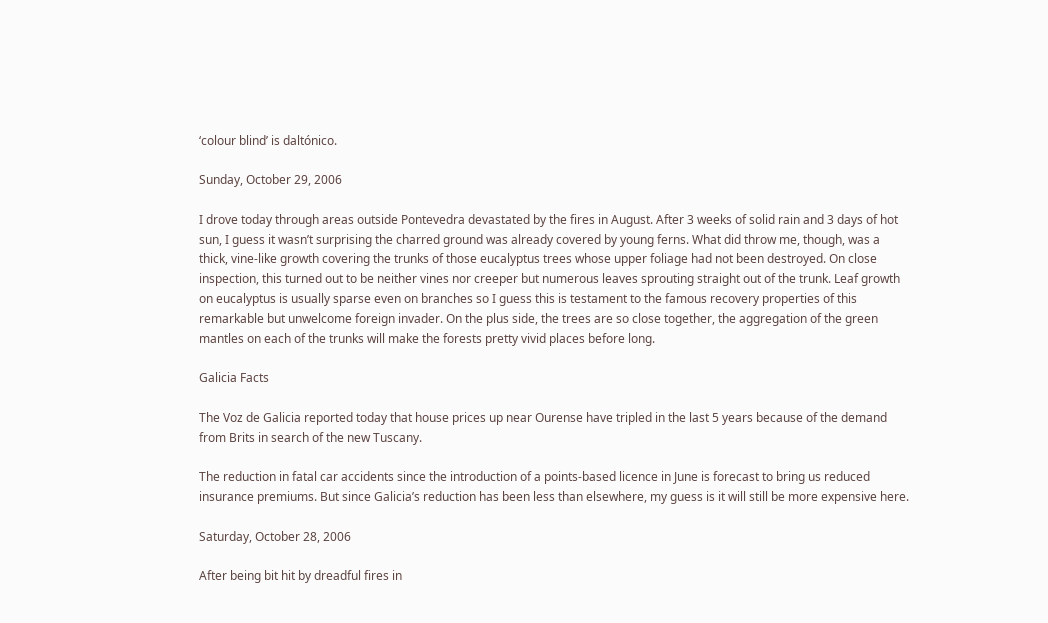‘colour blind’ is daltónico.

Sunday, October 29, 2006

I drove today through areas outside Pontevedra devastated by the fires in August. After 3 weeks of solid rain and 3 days of hot sun, I guess it wasn’t surprising the charred ground was already covered by young ferns. What did throw me, though, was a thick, vine-like growth covering the trunks of those eucalyptus trees whose upper foliage had not been destroyed. On close inspection, this turned out to be neither vines nor creeper but numerous leaves sprouting straight out of the trunk. Leaf growth on eucalyptus is usually sparse even on branches so I guess this is testament to the famous recovery properties of this remarkable but unwelcome foreign invader. On the plus side, the trees are so close together, the aggregation of the green mantles on each of the trunks will make the forests pretty vivid places before long.

Galicia Facts

The Voz de Galicia reported today that house prices up near Ourense have tripled in the last 5 years because of the demand from Brits in search of the new Tuscany.

The reduction in fatal car accidents since the introduction of a points-based licence in June is forecast to bring us reduced insurance premiums. But since Galicia’s reduction has been less than elsewhere, my guess is it will still be more expensive here.

Saturday, October 28, 2006

After being bit hit by dreadful fires in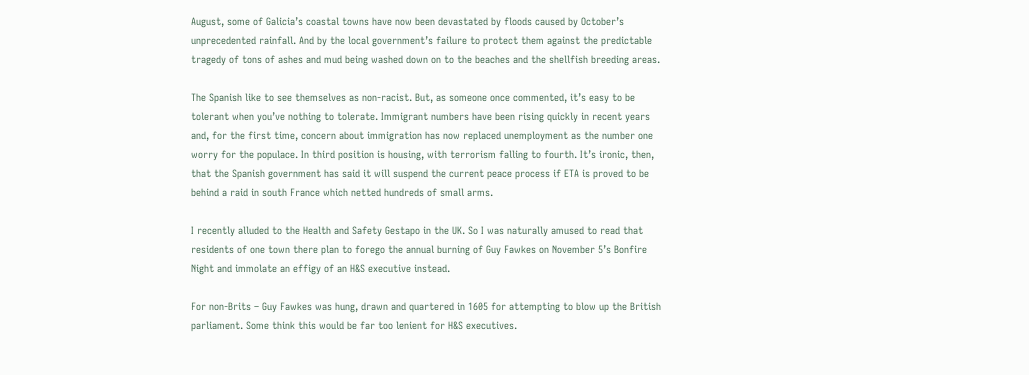August, some of Galicia’s coastal towns have now been devastated by floods caused by October’s unprecedented rainfall. And by the local government’s failure to protect them against the predictable tragedy of tons of ashes and mud being washed down on to the beaches and the shellfish breeding areas.

The Spanish like to see themselves as non-racist. But, as someone once commented, it’s easy to be tolerant when you’ve nothing to tolerate. Immigrant numbers have been rising quickly in recent years and, for the first time, concern about immigration has now replaced unemployment as the number one worry for the populace. In third position is housing, with terrorism falling to fourth. It’s ironic, then, that the Spanish government has said it will suspend the current peace process if ETA is proved to be behind a raid in south France which netted hundreds of small arms.

I recently alluded to the Health and Safety Gestapo in the UK. So I was naturally amused to read that residents of one town there plan to forego the annual burning of Guy Fawkes on November 5’s Bonfire Night and immolate an effigy of an H&S executive instead.

For non-Brits – Guy Fawkes was hung, drawn and quartered in 1605 for attempting to blow up the British parliament. Some think this would be far too lenient for H&S executives.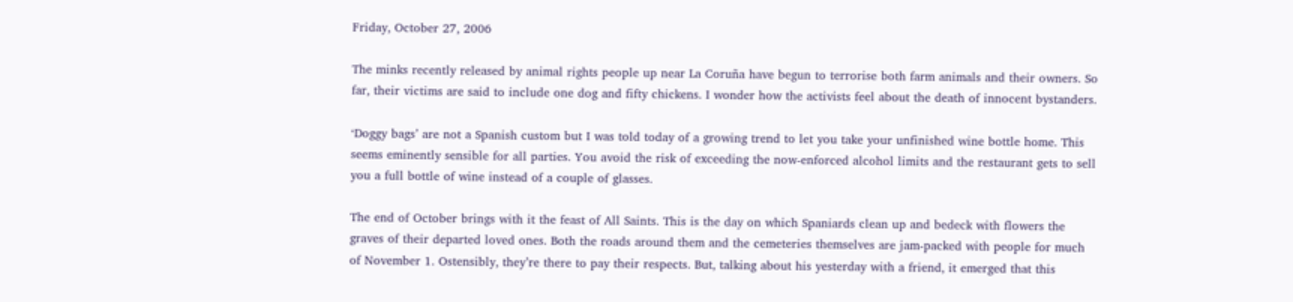Friday, October 27, 2006

The minks recently released by animal rights people up near La Coruña have begun to terrorise both farm animals and their owners. So far, their victims are said to include one dog and fifty chickens. I wonder how the activists feel about the death of innocent bystanders.

‘Doggy bags’ are not a Spanish custom but I was told today of a growing trend to let you take your unfinished wine bottle home. This seems eminently sensible for all parties. You avoid the risk of exceeding the now-enforced alcohol limits and the restaurant gets to sell you a full bottle of wine instead of a couple of glasses.

The end of October brings with it the feast of All Saints. This is the day on which Spaniards clean up and bedeck with flowers the graves of their departed loved ones. Both the roads around them and the cemeteries themselves are jam-packed with people for much of November 1. Ostensibly, they’re there to pay their respects. But, talking about his yesterday with a friend, it emerged that this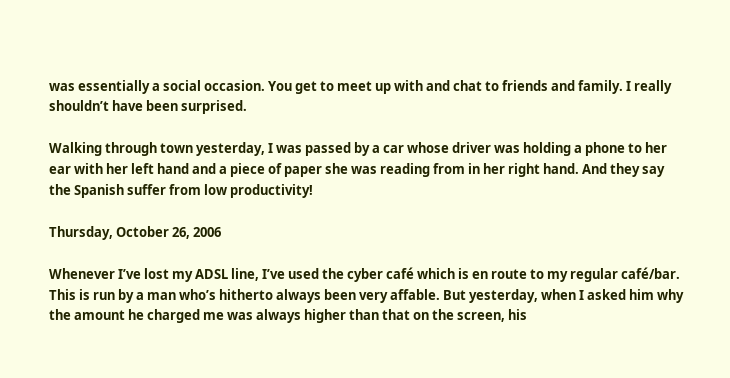was essentially a social occasion. You get to meet up with and chat to friends and family. I really shouldn’t have been surprised.

Walking through town yesterday, I was passed by a car whose driver was holding a phone to her ear with her left hand and a piece of paper she was reading from in her right hand. And they say the Spanish suffer from low productivity!

Thursday, October 26, 2006

Whenever I’ve lost my ADSL line, I’ve used the cyber café which is en route to my regular café/bar. This is run by a man who’s hitherto always been very affable. But yesterday, when I asked him why the amount he charged me was always higher than that on the screen, his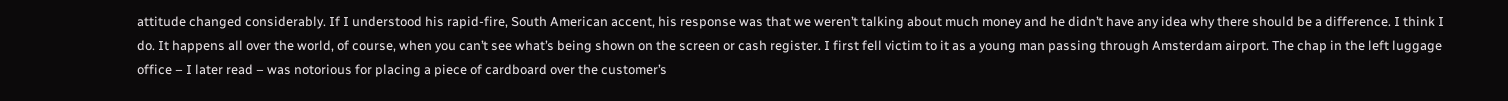attitude changed considerably. If I understood his rapid-fire, South American accent, his response was that we weren’t talking about much money and he didn’t have any idea why there should be a difference. I think I do. It happens all over the world, of course, when you can’t see what’s being shown on the screen or cash register. I first fell victim to it as a young man passing through Amsterdam airport. The chap in the left luggage office – I later read – was notorious for placing a piece of cardboard over the customer’s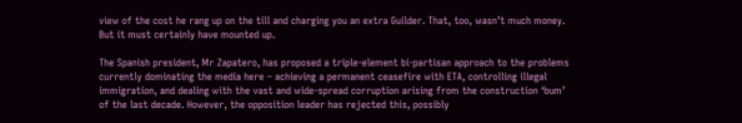view of the cost he rang up on the till and charging you an extra Guilder. That, too, wasn’t much money. But it must certainly have mounted up.

The Spanish president, Mr Zapatero, has proposed a triple-element bi-partisan approach to the problems currently dominating the media here – achieving a permanent ceasefire with ETA, controlling illegal immigration, and dealing with the vast and wide-spread corruption arising from the construction ‘bum’ of the last decade. However, the opposition leader has rejected this, possibly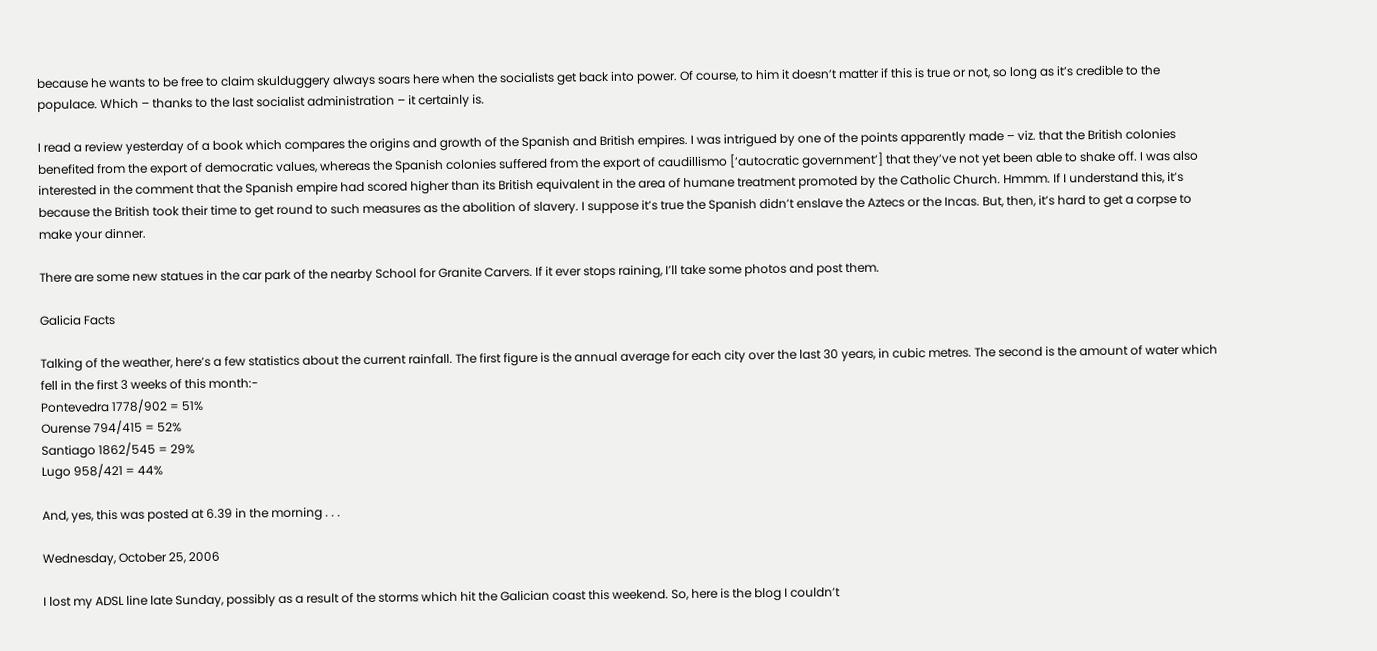because he wants to be free to claim skulduggery always soars here when the socialists get back into power. Of course, to him it doesn’t matter if this is true or not, so long as it’s credible to the populace. Which – thanks to the last socialist administration – it certainly is.

I read a review yesterday of a book which compares the origins and growth of the Spanish and British empires. I was intrigued by one of the points apparently made – viz. that the British colonies benefited from the export of democratic values, whereas the Spanish colonies suffered from the export of caudillismo [‘autocratic government’] that they’ve not yet been able to shake off. I was also interested in the comment that the Spanish empire had scored higher than its British equivalent in the area of humane treatment promoted by the Catholic Church. Hmmm. If I understand this, it’s because the British took their time to get round to such measures as the abolition of slavery. I suppose it’s true the Spanish didn’t enslave the Aztecs or the Incas. But, then, it’s hard to get a corpse to make your dinner.

There are some new statues in the car park of the nearby School for Granite Carvers. If it ever stops raining, I’ll take some photos and post them.

Galicia Facts

Talking of the weather, here’s a few statistics about the current rainfall. The first figure is the annual average for each city over the last 30 years, in cubic metres. The second is the amount of water which fell in the first 3 weeks of this month:-
Pontevedra 1778/902 = 51%
Ourense 794/415 = 52%
Santiago 1862/545 = 29%
Lugo 958/421 = 44%

And, yes, this was posted at 6.39 in the morning . . .

Wednesday, October 25, 2006

I lost my ADSL line late Sunday, possibly as a result of the storms which hit the Galician coast this weekend. So, here is the blog I couldn’t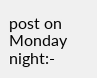post on Monday night:-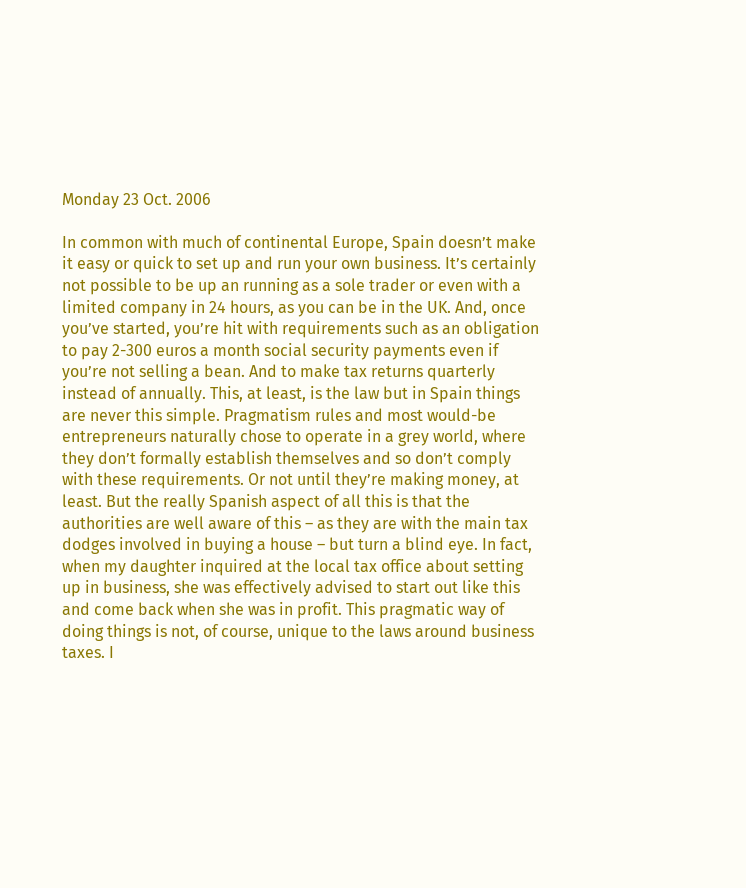Monday 23 Oct. 2006

In common with much of continental Europe, Spain doesn’t make it easy or quick to set up and run your own business. It’s certainly not possible to be up an running as a sole trader or even with a limited company in 24 hours, as you can be in the UK. And, once you’ve started, you’re hit with requirements such as an obligation to pay 2-300 euros a month social security payments even if you’re not selling a bean. And to make tax returns quarterly instead of annually. This, at least, is the law but in Spain things are never this simple. Pragmatism rules and most would-be entrepreneurs naturally chose to operate in a grey world, where they don’t formally establish themselves and so don’t comply with these requirements. Or not until they’re making money, at least. But the really Spanish aspect of all this is that the authorities are well aware of this – as they are with the main tax dodges involved in buying a house – but turn a blind eye. In fact, when my daughter inquired at the local tax office about setting up in business, she was effectively advised to start out like this and come back when she was in profit. This pragmatic way of doing things is not, of course, unique to the laws around business taxes. I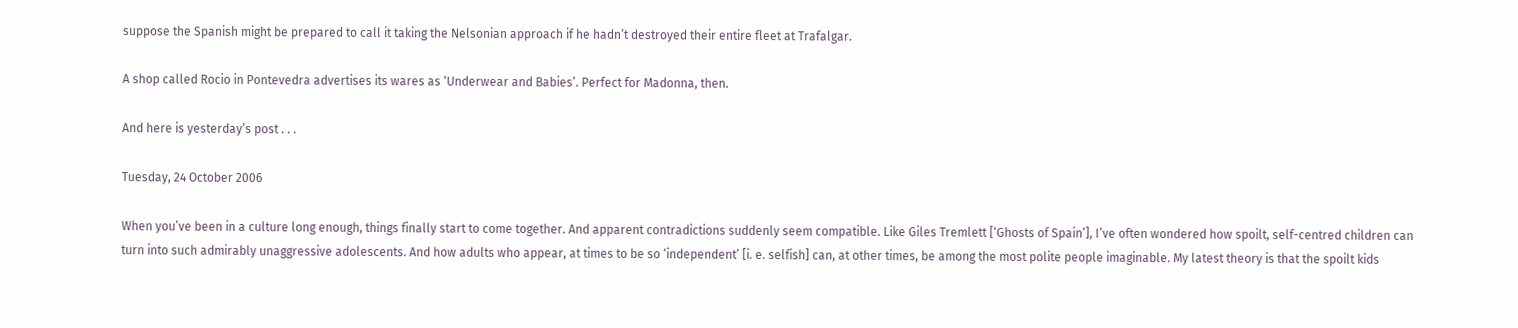suppose the Spanish might be prepared to call it taking the Nelsonian approach if he hadn’t destroyed their entire fleet at Trafalgar.

A shop called Rocio in Pontevedra advertises its wares as ‘Underwear and Babies’. Perfect for Madonna, then.

And here is yesterday’s post . . .

Tuesday, 24 October 2006

When you’ve been in a culture long enough, things finally start to come together. And apparent contradictions suddenly seem compatible. Like Giles Tremlett [‘Ghosts of Spain’], I’ve often wondered how spoilt, self-centred children can turn into such admirably unaggressive adolescents. And how adults who appear, at times to be so ‘independent’ [i. e. selfish] can, at other times, be among the most polite people imaginable. My latest theory is that the spoilt kids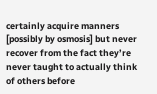certainly acquire manners [possibly by osmosis] but never recover from the fact they’re never taught to actually think of others before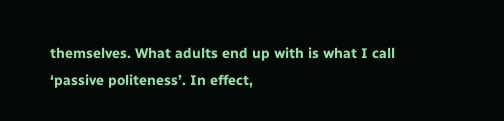themselves. What adults end up with is what I call ‘passive politeness’. In effect,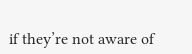if they’re not aware of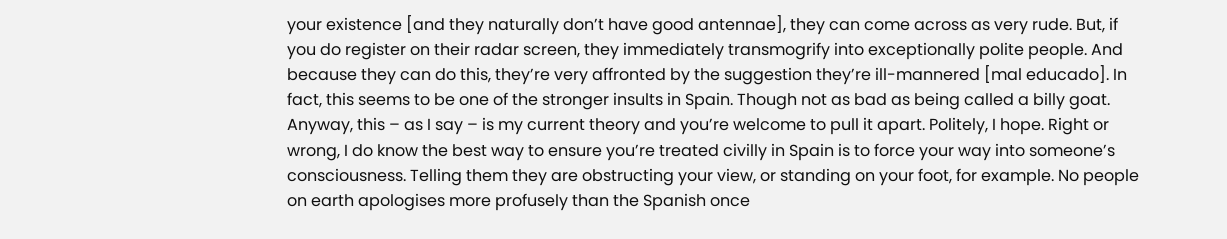your existence [and they naturally don’t have good antennae], they can come across as very rude. But, if you do register on their radar screen, they immediately transmogrify into exceptionally polite people. And because they can do this, they’re very affronted by the suggestion they’re ill-mannered [mal educado]. In fact, this seems to be one of the stronger insults in Spain. Though not as bad as being called a billy goat. Anyway, this – as I say – is my current theory and you’re welcome to pull it apart. Politely, I hope. Right or wrong, I do know the best way to ensure you’re treated civilly in Spain is to force your way into someone’s consciousness. Telling them they are obstructing your view, or standing on your foot, for example. No people on earth apologises more profusely than the Spanish once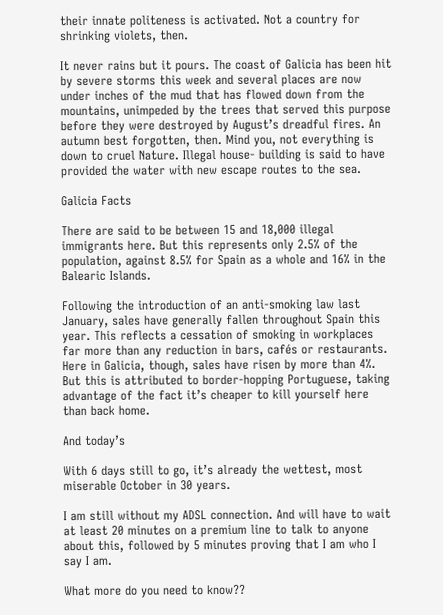their innate politeness is activated. Not a country for shrinking violets, then.

It never rains but it pours. The coast of Galicia has been hit by severe storms this week and several places are now under inches of the mud that has flowed down from the mountains, unimpeded by the trees that served this purpose before they were destroyed by August’s dreadful fires. An autumn best forgotten, then. Mind you, not everything is down to cruel Nature. Illegal house- building is said to have provided the water with new escape routes to the sea.

Galicia Facts

There are said to be between 15 and 18,000 illegal immigrants here. But this represents only 2.5% of the population, against 8.5% for Spain as a whole and 16% in the Balearic Islands.

Following the introduction of an anti-smoking law last January, sales have generally fallen throughout Spain this year. This reflects a cessation of smoking in workplaces far more than any reduction in bars, cafés or restaurants. Here in Galicia, though, sales have risen by more than 4%. But this is attributed to border-hopping Portuguese, taking advantage of the fact it’s cheaper to kill yourself here than back home.

And today’s

With 6 days still to go, it’s already the wettest, most miserable October in 30 years.

I am still without my ADSL connection. And will have to wait at least 20 minutes on a premium line to talk to anyone about this, followed by 5 minutes proving that I am who I say I am.

What more do you need to know??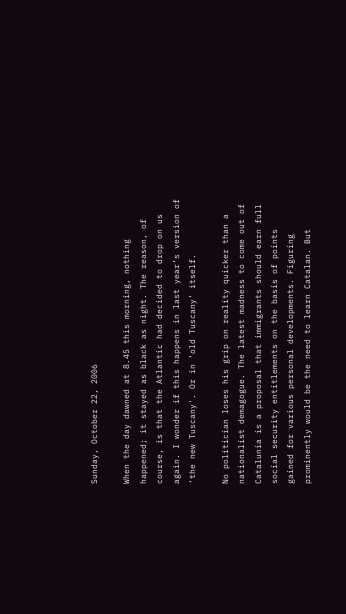Sunday, October 22, 2006

When the day dawned at 8.45 this morning, nothing happened; it stayed as black as night. The reason, of course, is that the Atlantic had decided to drop on us again. I wonder if this happens in last year’s version of ‘the new Tuscany'. Or in ‘old Tuscany’ itself.

No politician loses his grip on reality quicker than a nationalist demagogue. The latest madness to come out of Catalunia is a proposal that immigrants should earn full social security entitlements on the basis of points gained for various personal developments. Figuring prominently would be the need to learn Catalan. But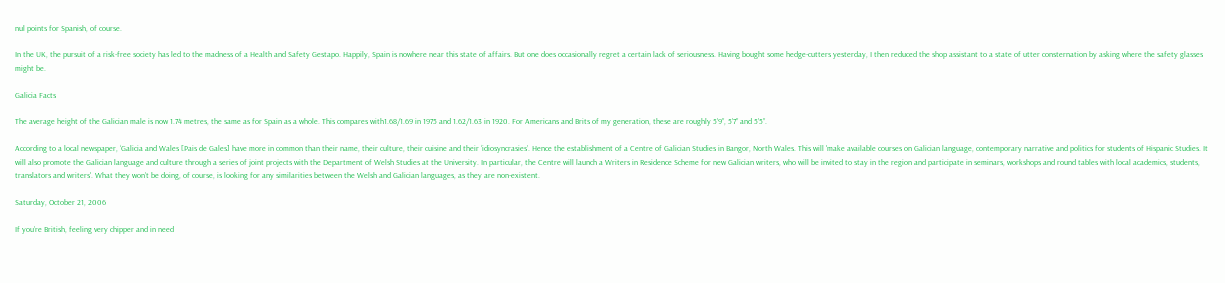nul points for Spanish, of course.

In the UK, the pursuit of a risk-free society has led to the madness of a Health and Safety Gestapo. Happily, Spain is nowhere near this state of affairs. But one does occasionally regret a certain lack of seriousness. Having bought some hedge-cutters yesterday, I then reduced the shop assistant to a state of utter consternation by asking where the safety glasses might be.

Galicia Facts

The average height of the Galician male is now 1.74 metres, the same as for Spain as a whole. This compares with1.68/1.69 in 1975 and 1.62/1.63 in 1920. For Americans and Brits of my generation, these are roughly 5’9”, 5’7” and 5’5”.

According to a local newspaper, ‘Galicia and Wales [Pais de Gales] have more in common than their name, their culture, their cuisine and their ‘idiosyncrasies’. Hence the establishment of a Centre of Galician Studies in Bangor, North Wales. This will 'make available courses on Galician language, contemporary narrative and politics for students of Hispanic Studies. It will also promote the Galician language and culture through a series of joint projects with the Department of Welsh Studies at the University. In particular, the Centre will launch a Writers in Residence Scheme for new Galician writers, who will be invited to stay in the region and participate in seminars, workshops and round tables with local academics, students, translators and writers'. What they won’t be doing, of course, is looking for any similarities between the Welsh and Galician languages, as they are non-existent.

Saturday, October 21, 2006

If you’re British, feeling very chipper and in need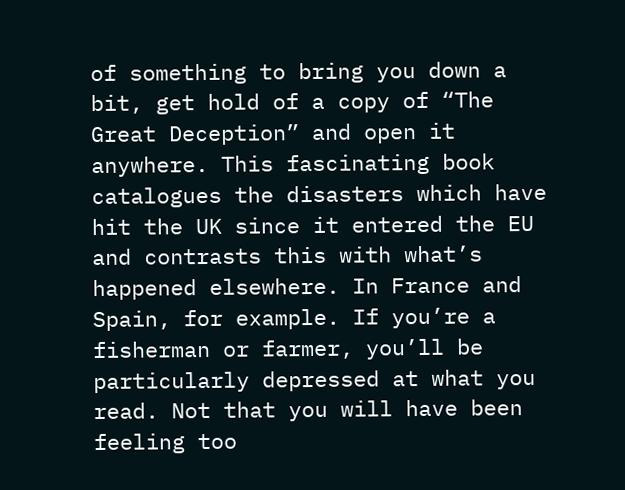of something to bring you down a bit, get hold of a copy of “The Great Deception” and open it anywhere. This fascinating book catalogues the disasters which have hit the UK since it entered the EU and contrasts this with what’s happened elsewhere. In France and Spain, for example. If you’re a fisherman or farmer, you’ll be particularly depressed at what you read. Not that you will have been feeling too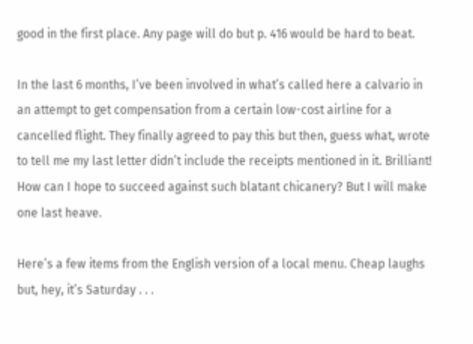good in the first place. Any page will do but p. 416 would be hard to beat.

In the last 6 months, I’ve been involved in what’s called here a calvario in an attempt to get compensation from a certain low-cost airline for a cancelled flight. They finally agreed to pay this but then, guess what, wrote to tell me my last letter didn’t include the receipts mentioned in it. Brilliant! How can I hope to succeed against such blatant chicanery? But I will make one last heave.

Here’s a few items from the English version of a local menu. Cheap laughs but, hey, it’s Saturday . . .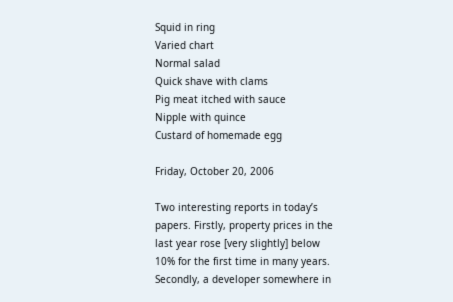Squid in ring
Varied chart
Normal salad
Quick shave with clams
Pig meat itched with sauce
Nipple with quince
Custard of homemade egg

Friday, October 20, 2006

Two interesting reports in today’s papers. Firstly, property prices in the last year rose [very slightly] below 10% for the first time in many years. Secondly, a developer somewhere in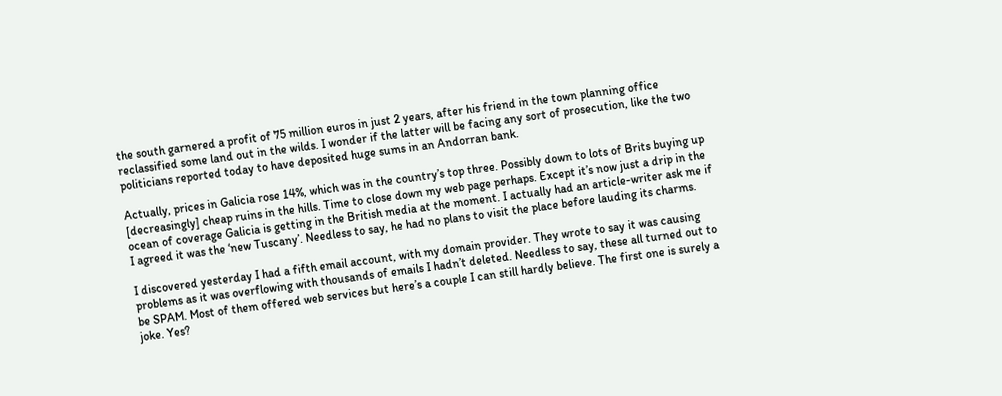the south garnered a profit of 75 million euros in just 2 years, after his friend in the town planning office reclassified some land out in the wilds. I wonder if the latter will be facing any sort of prosecution, like the two politicians reported today to have deposited huge sums in an Andorran bank.

Actually, prices in Galicia rose 14%, which was in the country’s top three. Possibly down to lots of Brits buying up [decreasingly] cheap ruins in the hills. Time to close down my web page perhaps. Except it’s now just a drip in the ocean of coverage Galicia is getting in the British media at the moment. I actually had an article-writer ask me if I agreed it was the ‘new Tuscany’. Needless to say, he had no plans to visit the place before lauding its charms.

I discovered yesterday I had a fifth email account, with my domain provider. They wrote to say it was causing problems as it was overflowing with thousands of emails I hadn’t deleted. Needless to say, these all turned out to be SPAM. Most of them offered web services but here’s a couple I can still hardly believe. The first one is surely a joke. Yes?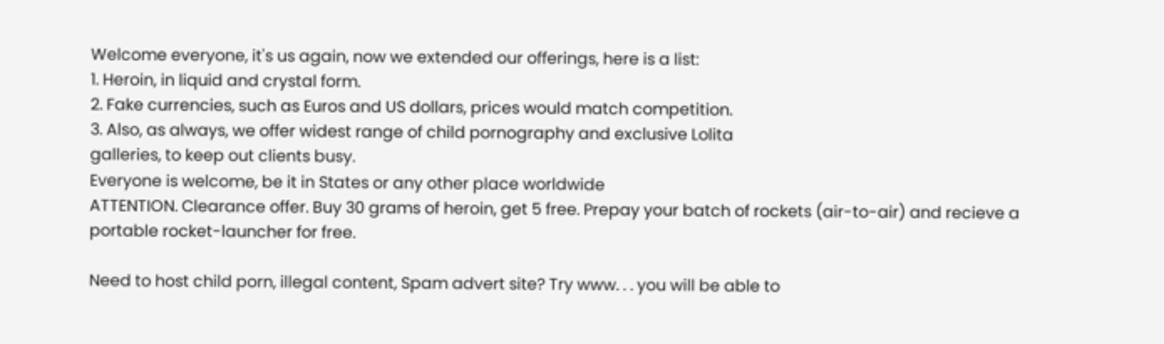Welcome everyone, it's us again, now we extended our offerings, here is a list:
1. Heroin, in liquid and crystal form.
2. Fake currencies, such as Euros and US dollars, prices would match competition.
3. Also, as always, we offer widest range of child pornography and exclusive Lolita
galleries, to keep out clients busy.
Everyone is welcome, be it in States or any other place worldwide
ATTENTION. Clearance offer. Buy 30 grams of heroin, get 5 free. Prepay your batch of rockets (air-to-air) and recieve a portable rocket-launcher for free.

Need to host child porn, illegal content, Spam advert site? Try www. . . you will be able to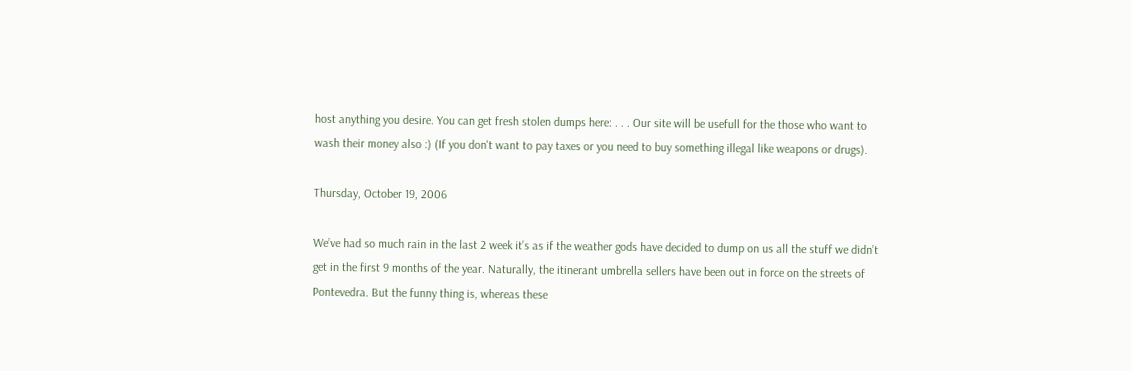host anything you desire. You can get fresh stolen dumps here: . . . Our site will be usefull for the those who want to wash their money also :) (If you don't want to pay taxes or you need to buy something illegal like weapons or drugs).

Thursday, October 19, 2006

We’ve had so much rain in the last 2 week it’s as if the weather gods have decided to dump on us all the stuff we didn’t get in the first 9 months of the year. Naturally, the itinerant umbrella sellers have been out in force on the streets of Pontevedra. But the funny thing is, whereas these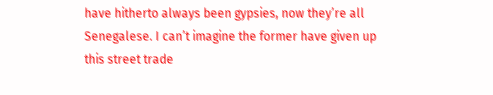have hitherto always been gypsies, now they’re all Senegalese. I can’t imagine the former have given up this street trade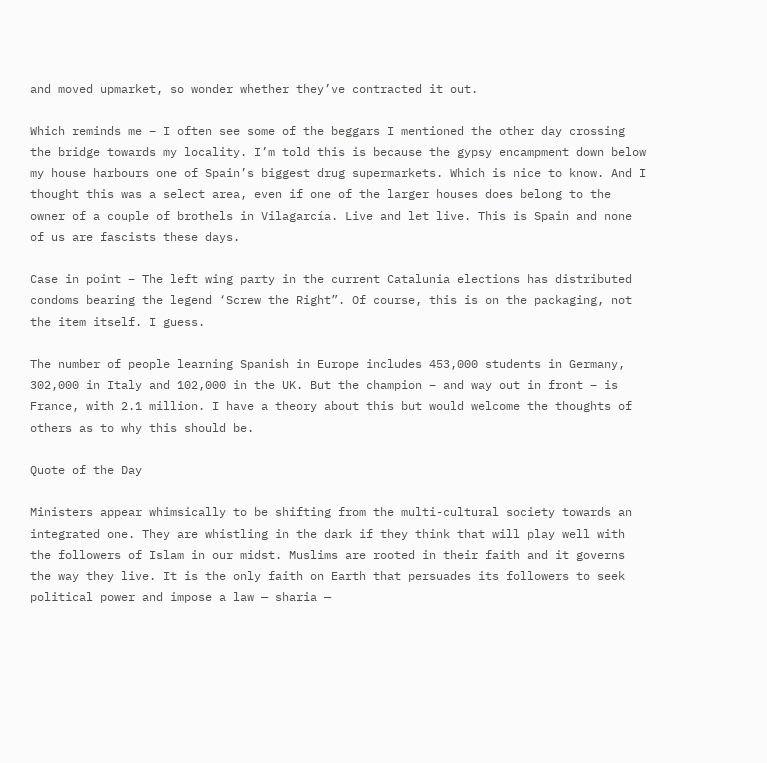and moved upmarket, so wonder whether they’ve contracted it out.

Which reminds me – I often see some of the beggars I mentioned the other day crossing the bridge towards my locality. I’m told this is because the gypsy encampment down below my house harbours one of Spain’s biggest drug supermarkets. Which is nice to know. And I thought this was a select area, even if one of the larger houses does belong to the owner of a couple of brothels in Vilagarcía. Live and let live. This is Spain and none of us are fascists these days.

Case in point – The left wing party in the current Catalunia elections has distributed condoms bearing the legend ‘Screw the Right”. Of course, this is on the packaging, not the item itself. I guess.

The number of people learning Spanish in Europe includes 453,000 students in Germany, 302,000 in Italy and 102,000 in the UK. But the champion – and way out in front – is France, with 2.1 million. I have a theory about this but would welcome the thoughts of others as to why this should be.

Quote of the Day

Ministers appear whimsically to be shifting from the multi-cultural society towards an integrated one. They are whistling in the dark if they think that will play well with the followers of Islam in our midst. Muslims are rooted in their faith and it governs the way they live. It is the only faith on Earth that persuades its followers to seek political power and impose a law — sharia —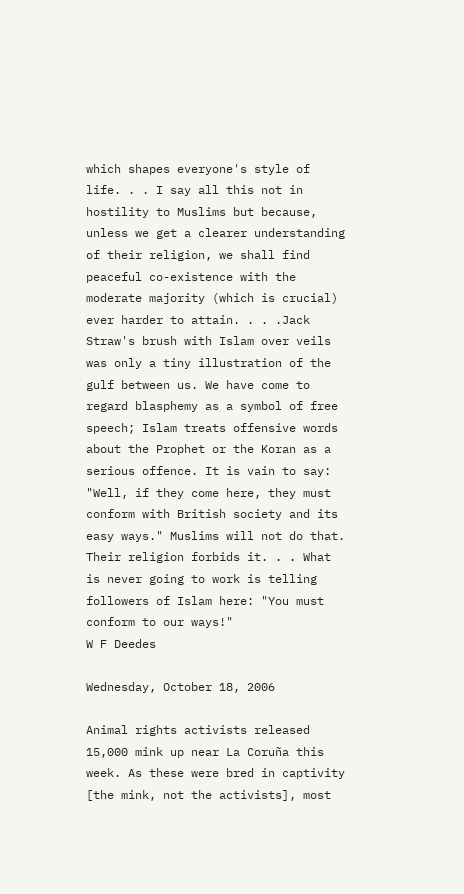which shapes everyone's style of life. . . I say all this not in hostility to Muslims but because, unless we get a clearer understanding of their religion, we shall find peaceful co-existence with the moderate majority (which is crucial) ever harder to attain. . . .Jack Straw's brush with Islam over veils was only a tiny illustration of the gulf between us. We have come to regard blasphemy as a symbol of free speech; Islam treats offensive words about the Prophet or the Koran as a serious offence. It is vain to say: "Well, if they come here, they must conform with British society and its easy ways." Muslims will not do that. Their religion forbids it. . . What is never going to work is telling followers of Islam here: "You must conform to our ways!"
W F Deedes

Wednesday, October 18, 2006

Animal rights activists released 15,000 mink up near La Coruña this week. As these were bred in captivity [the mink, not the activists], most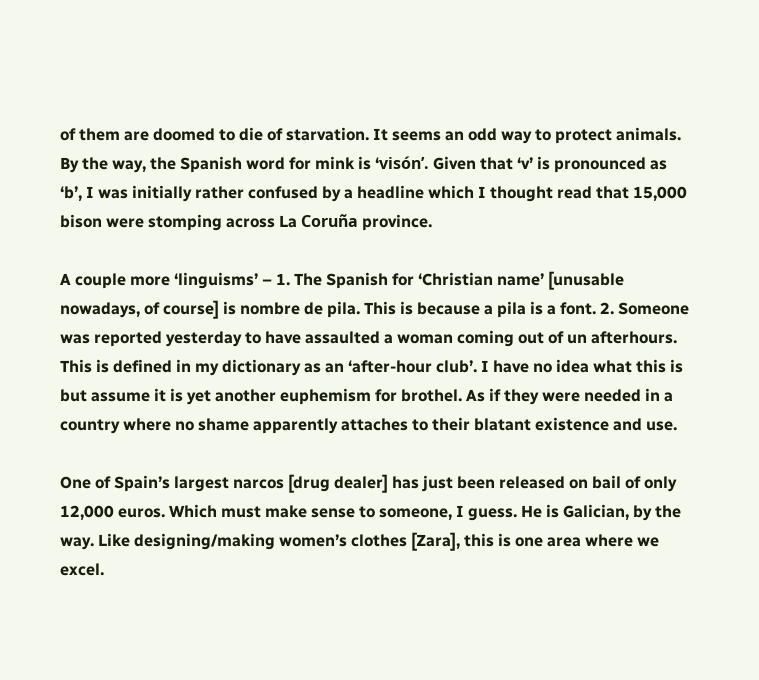of them are doomed to die of starvation. It seems an odd way to protect animals. By the way, the Spanish word for mink is ‘visón’. Given that ‘v’ is pronounced as ‘b’, I was initially rather confused by a headline which I thought read that 15,000 bison were stomping across La Coruña province.

A couple more ‘linguisms’ – 1. The Spanish for ‘Christian name’ [unusable nowadays, of course] is nombre de pila. This is because a pila is a font. 2. Someone was reported yesterday to have assaulted a woman coming out of un afterhours. This is defined in my dictionary as an ‘after-hour club’. I have no idea what this is but assume it is yet another euphemism for brothel. As if they were needed in a country where no shame apparently attaches to their blatant existence and use.

One of Spain’s largest narcos [drug dealer] has just been released on bail of only 12,000 euros. Which must make sense to someone, I guess. He is Galician, by the way. Like designing/making women’s clothes [Zara], this is one area where we excel.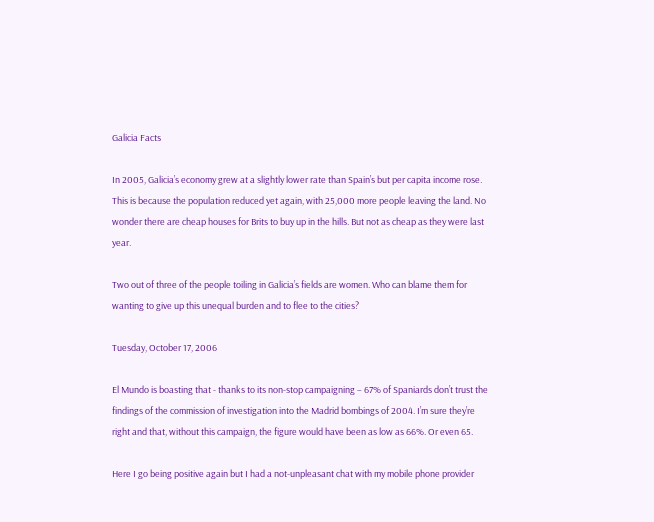Galicia Facts

In 2005, Galicia’s economy grew at a slightly lower rate than Spain’s but per capita income rose. This is because the population reduced yet again, with 25,000 more people leaving the land. No wonder there are cheap houses for Brits to buy up in the hills. But not as cheap as they were last year.

Two out of three of the people toiling in Galicia’s fields are women. Who can blame them for wanting to give up this unequal burden and to flee to the cities?

Tuesday, October 17, 2006

El Mundo is boasting that - thanks to its non-stop campaigning – 67% of Spaniards don’t trust the findings of the commission of investigation into the Madrid bombings of 2004. I’m sure they’re right and that, without this campaign, the figure would have been as low as 66%. Or even 65.

Here I go being positive again but I had a not-unpleasant chat with my mobile phone provider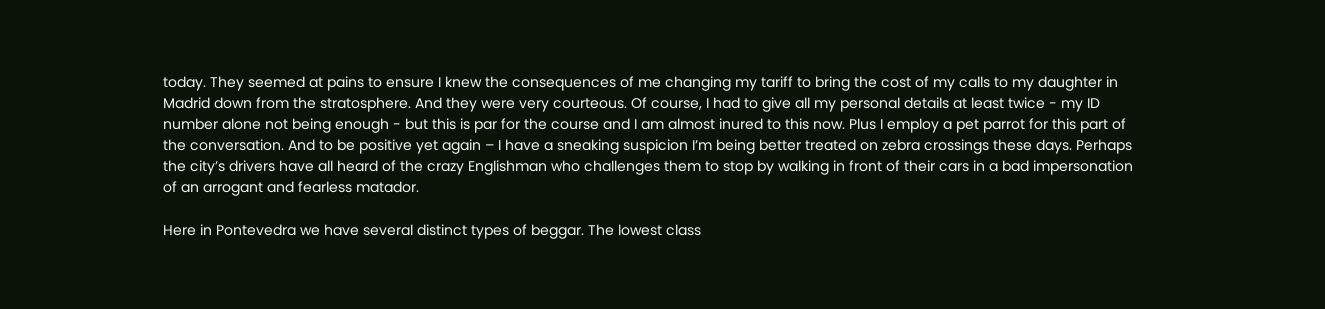today. They seemed at pains to ensure I knew the consequences of me changing my tariff to bring the cost of my calls to my daughter in Madrid down from the stratosphere. And they were very courteous. Of course, I had to give all my personal details at least twice - my ID number alone not being enough - but this is par for the course and I am almost inured to this now. Plus I employ a pet parrot for this part of the conversation. And to be positive yet again – I have a sneaking suspicion I’m being better treated on zebra crossings these days. Perhaps the city’s drivers have all heard of the crazy Englishman who challenges them to stop by walking in front of their cars in a bad impersonation of an arrogant and fearless matador.

Here in Pontevedra we have several distinct types of beggar. The lowest class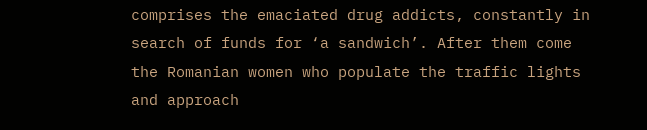comprises the emaciated drug addicts, constantly in search of funds for ‘a sandwich’. After them come the Romanian women who populate the traffic lights and approach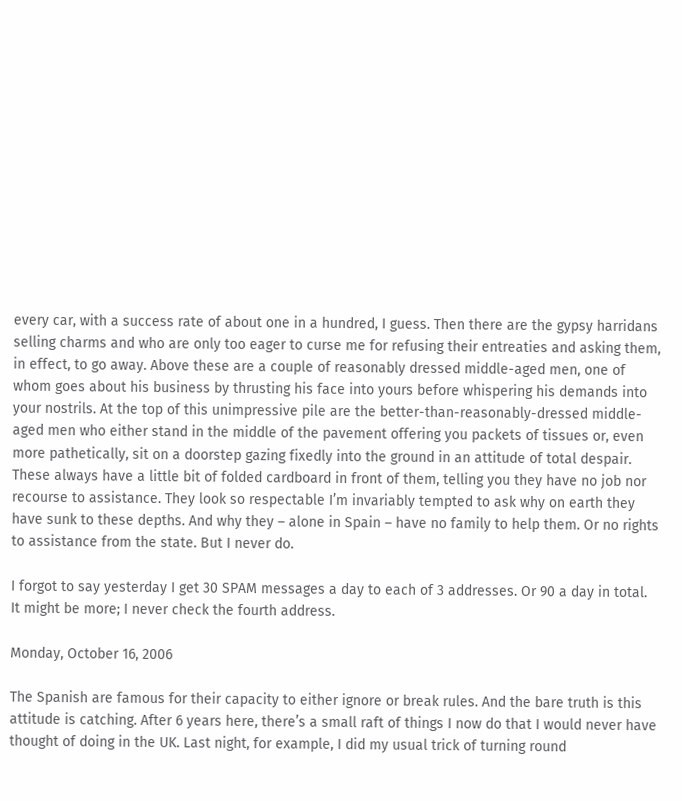every car, with a success rate of about one in a hundred, I guess. Then there are the gypsy harridans selling charms and who are only too eager to curse me for refusing their entreaties and asking them, in effect, to go away. Above these are a couple of reasonably dressed middle-aged men, one of whom goes about his business by thrusting his face into yours before whispering his demands into your nostrils. At the top of this unimpressive pile are the better-than-reasonably-dressed middle-aged men who either stand in the middle of the pavement offering you packets of tissues or, even more pathetically, sit on a doorstep gazing fixedly into the ground in an attitude of total despair. These always have a little bit of folded cardboard in front of them, telling you they have no job nor recourse to assistance. They look so respectable I’m invariably tempted to ask why on earth they have sunk to these depths. And why they – alone in Spain – have no family to help them. Or no rights to assistance from the state. But I never do.

I forgot to say yesterday I get 30 SPAM messages a day to each of 3 addresses. Or 90 a day in total. It might be more; I never check the fourth address.

Monday, October 16, 2006

The Spanish are famous for their capacity to either ignore or break rules. And the bare truth is this attitude is catching. After 6 years here, there’s a small raft of things I now do that I would never have thought of doing in the UK. Last night, for example, I did my usual trick of turning round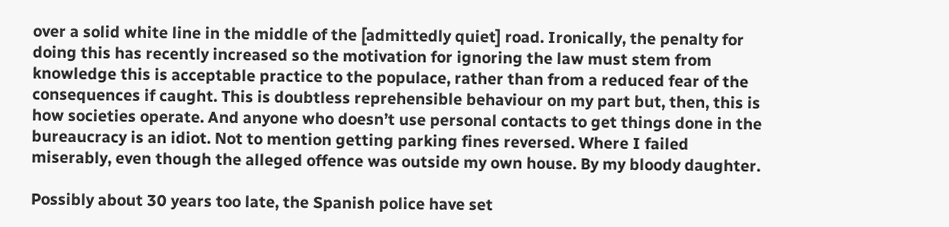over a solid white line in the middle of the [admittedly quiet] road. Ironically, the penalty for doing this has recently increased so the motivation for ignoring the law must stem from knowledge this is acceptable practice to the populace, rather than from a reduced fear of the consequences if caught. This is doubtless reprehensible behaviour on my part but, then, this is how societies operate. And anyone who doesn’t use personal contacts to get things done in the bureaucracy is an idiot. Not to mention getting parking fines reversed. Where I failed miserably, even though the alleged offence was outside my own house. By my bloody daughter.

Possibly about 30 years too late, the Spanish police have set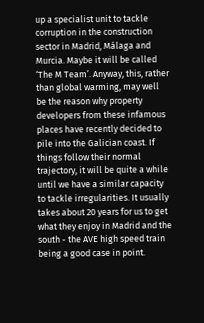up a specialist unit to tackle corruption in the construction sector in Madrid, Málaga and Murcia. Maybe it will be called ‘The M Team’. Anyway, this, rather than global warming, may well be the reason why property developers from these infamous places have recently decided to pile into the Galician coast. If things follow their normal trajectory, it will be quite a while until we have a similar capacity to tackle irregularities. It usually takes about 20 years for us to get what they enjoy in Madrid and the south - the AVE high speed train being a good case in point.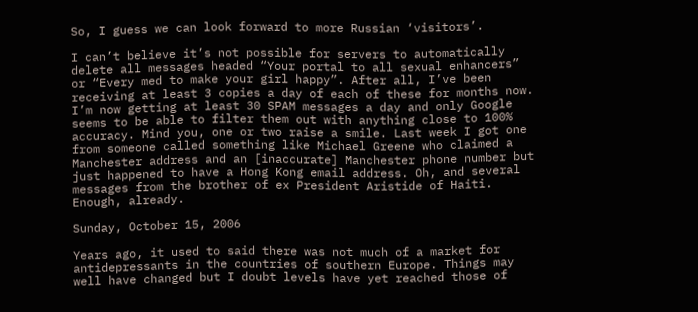So, I guess we can look forward to more Russian ‘visitors’.

I can’t believe it’s not possible for servers to automatically delete all messages headed “Your portal to all sexual enhancers” or “Every med to make your girl happy”. After all, I’ve been receiving at least 3 copies a day of each of these for months now. I’m now getting at least 30 SPAM messages a day and only Google seems to be able to filter them out with anything close to 100% accuracy. Mind you, one or two raise a smile. Last week I got one from someone called something like Michael Greene who claimed a Manchester address and an [inaccurate] Manchester phone number but just happened to have a Hong Kong email address. Oh, and several messages from the brother of ex President Aristide of Haiti. Enough, already.

Sunday, October 15, 2006

Years ago, it used to said there was not much of a market for antidepressants in the countries of southern Europe. Things may well have changed but I doubt levels have yet reached those of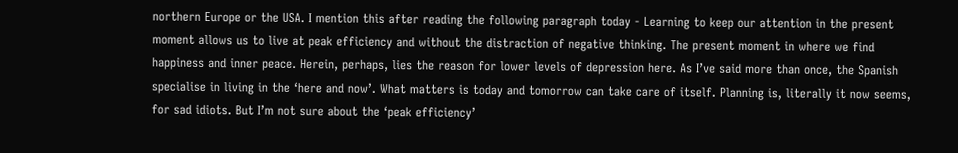northern Europe or the USA. I mention this after reading the following paragraph today - Learning to keep our attention in the present moment allows us to live at peak efficiency and without the distraction of negative thinking. The present moment in where we find happiness and inner peace. Herein, perhaps, lies the reason for lower levels of depression here. As I’ve said more than once, the Spanish specialise in living in the ‘here and now’. What matters is today and tomorrow can take care of itself. Planning is, literally it now seems, for sad idiots. But I’m not sure about the ‘peak efficiency’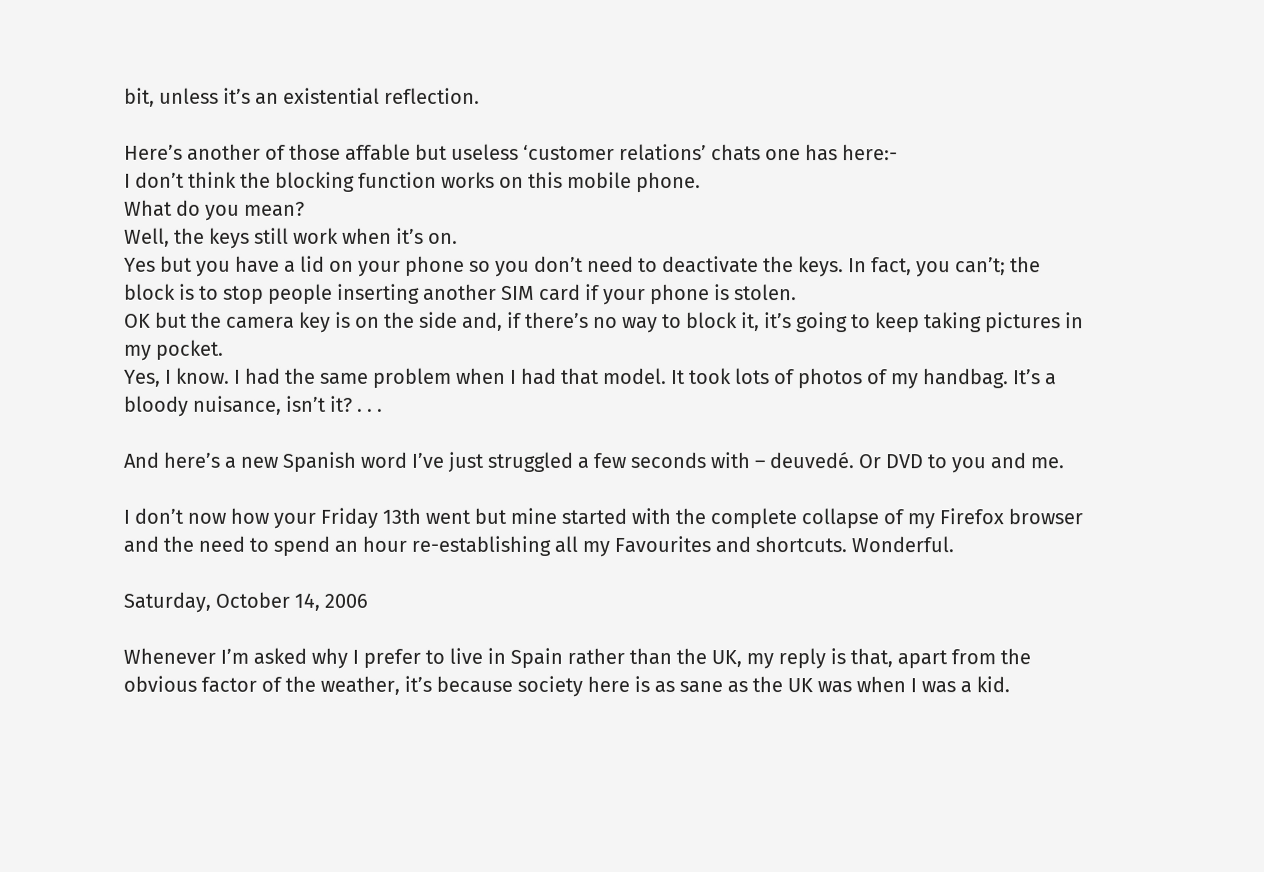bit, unless it’s an existential reflection.

Here’s another of those affable but useless ‘customer relations’ chats one has here:-
I don’t think the blocking function works on this mobile phone.
What do you mean?
Well, the keys still work when it’s on.
Yes but you have a lid on your phone so you don’t need to deactivate the keys. In fact, you can’t; the block is to stop people inserting another SIM card if your phone is stolen.
OK but the camera key is on the side and, if there’s no way to block it, it’s going to keep taking pictures in my pocket.
Yes, I know. I had the same problem when I had that model. It took lots of photos of my handbag. It’s a bloody nuisance, isn’t it? . . .

And here’s a new Spanish word I’ve just struggled a few seconds with – deuvedé. Or DVD to you and me.

I don’t now how your Friday 13th went but mine started with the complete collapse of my Firefox browser and the need to spend an hour re-establishing all my Favourites and shortcuts. Wonderful.

Saturday, October 14, 2006

Whenever I’m asked why I prefer to live in Spain rather than the UK, my reply is that, apart from the obvious factor of the weather, it’s because society here is as sane as the UK was when I was a kid.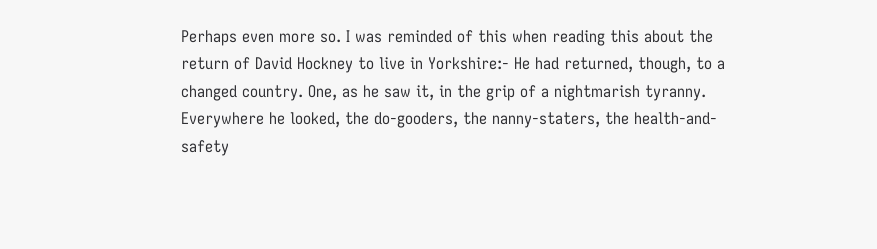Perhaps even more so. I was reminded of this when reading this about the return of David Hockney to live in Yorkshire:- He had returned, though, to a changed country. One, as he saw it, in the grip of a nightmarish tyranny. Everywhere he looked, the do-gooders, the nanny-staters, the health-and-safety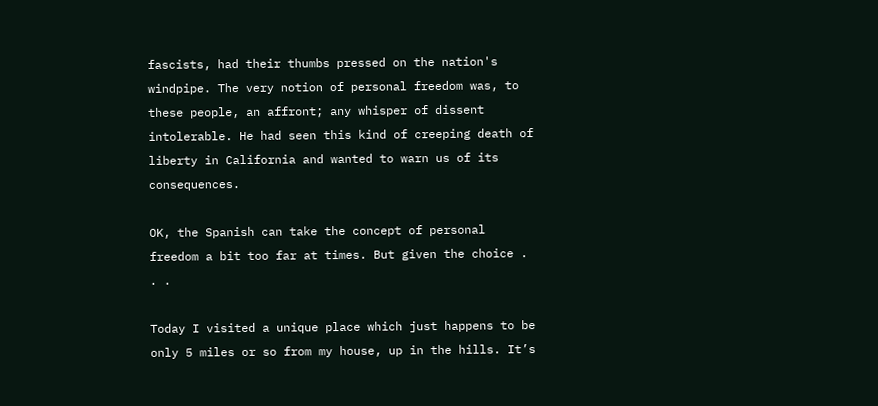fascists, had their thumbs pressed on the nation's windpipe. The very notion of personal freedom was, to these people, an affront; any whisper of dissent intolerable. He had seen this kind of creeping death of liberty in California and wanted to warn us of its consequences.

OK, the Spanish can take the concept of personal freedom a bit too far at times. But given the choice . . .

Today I visited a unique place which just happens to be only 5 miles or so from my house, up in the hills. It’s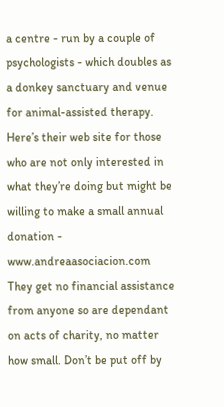a centre - run by a couple of psychologists - which doubles as a donkey sanctuary and venue for animal-assisted therapy. Here’s their web site for those who are not only interested in what they’re doing but might be willing to make a small annual donation - www.andreaasociacion.com
They get no financial assistance from anyone so are dependant on acts of charity, no matter how small. Don’t be put off by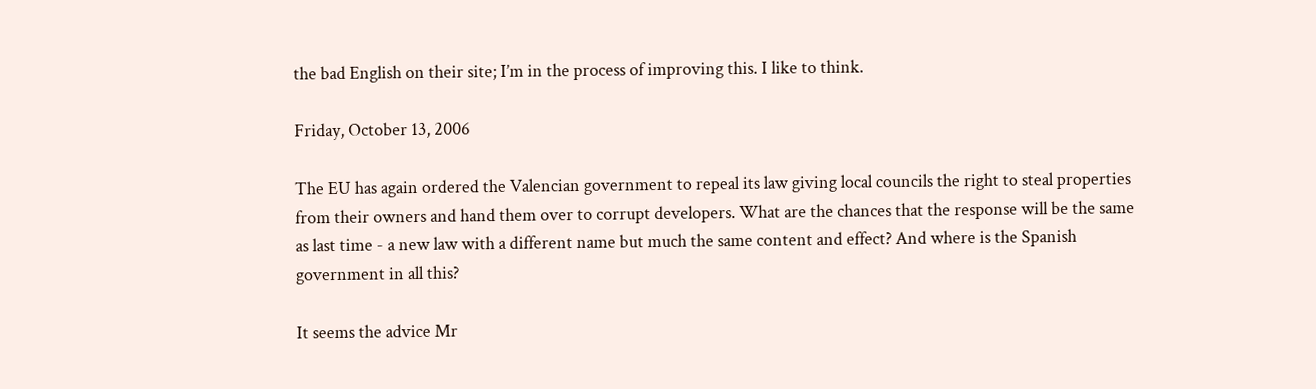the bad English on their site; I’m in the process of improving this. I like to think.

Friday, October 13, 2006

The EU has again ordered the Valencian government to repeal its law giving local councils the right to steal properties from their owners and hand them over to corrupt developers. What are the chances that the response will be the same as last time - a new law with a different name but much the same content and effect? And where is the Spanish government in all this?

It seems the advice Mr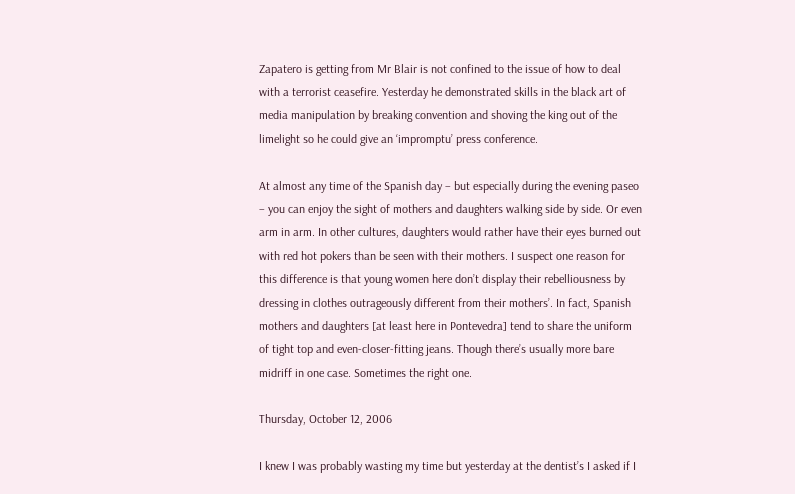Zapatero is getting from Mr Blair is not confined to the issue of how to deal with a terrorist ceasefire. Yesterday he demonstrated skills in the black art of media manipulation by breaking convention and shoving the king out of the limelight so he could give an ‘impromptu’ press conference.

At almost any time of the Spanish day – but especially during the evening paseo – you can enjoy the sight of mothers and daughters walking side by side. Or even arm in arm. In other cultures, daughters would rather have their eyes burned out with red hot pokers than be seen with their mothers. I suspect one reason for this difference is that young women here don’t display their rebelliousness by dressing in clothes outrageously different from their mothers’. In fact, Spanish mothers and daughters [at least here in Pontevedra] tend to share the uniform of tight top and even-closer-fitting jeans. Though there’s usually more bare midriff in one case. Sometimes the right one.

Thursday, October 12, 2006

I knew I was probably wasting my time but yesterday at the dentist’s I asked if I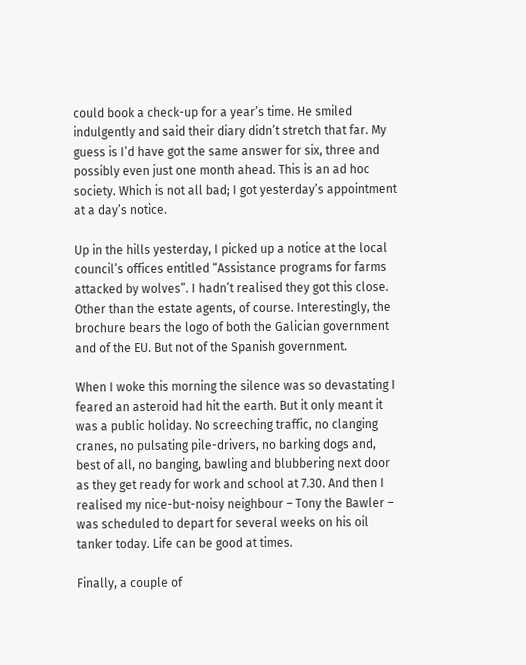could book a check-up for a year’s time. He smiled indulgently and said their diary didn’t stretch that far. My guess is I’d have got the same answer for six, three and possibly even just one month ahead. This is an ad hoc society. Which is not all bad; I got yesterday’s appointment at a day’s notice.

Up in the hills yesterday, I picked up a notice at the local council’s offices entitled “Assistance programs for farms attacked by wolves”. I hadn’t realised they got this close. Other than the estate agents, of course. Interestingly, the brochure bears the logo of both the Galician government and of the EU. But not of the Spanish government.

When I woke this morning the silence was so devastating I feared an asteroid had hit the earth. But it only meant it was a public holiday. No screeching traffic, no clanging cranes, no pulsating pile-drivers, no barking dogs and, best of all, no banging, bawling and blubbering next door as they get ready for work and school at 7.30. And then I realised my nice-but-noisy neighbour – Tony the Bawler – was scheduled to depart for several weeks on his oil tanker today. Life can be good at times.

Finally, a couple of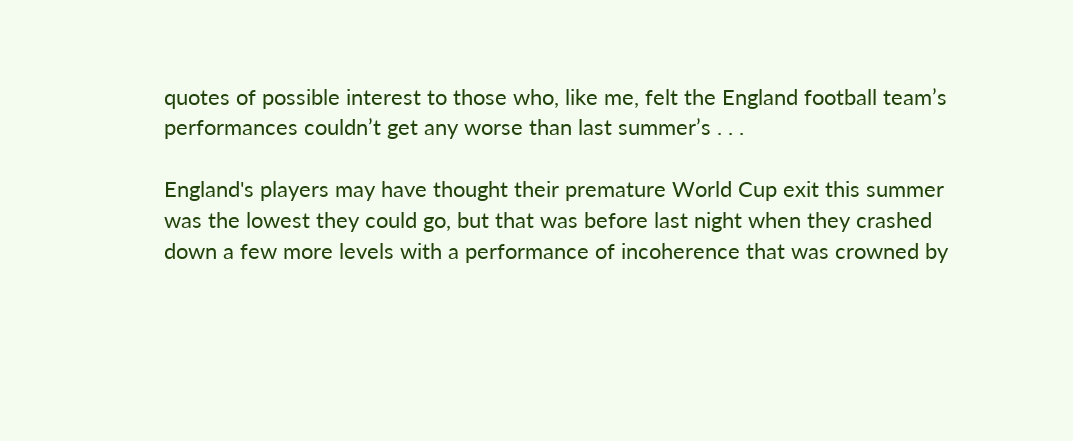quotes of possible interest to those who, like me, felt the England football team’s performances couldn’t get any worse than last summer’s . . .

England's players may have thought their premature World Cup exit this summer was the lowest they could go, but that was before last night when they crashed down a few more levels with a performance of incoherence that was crowned by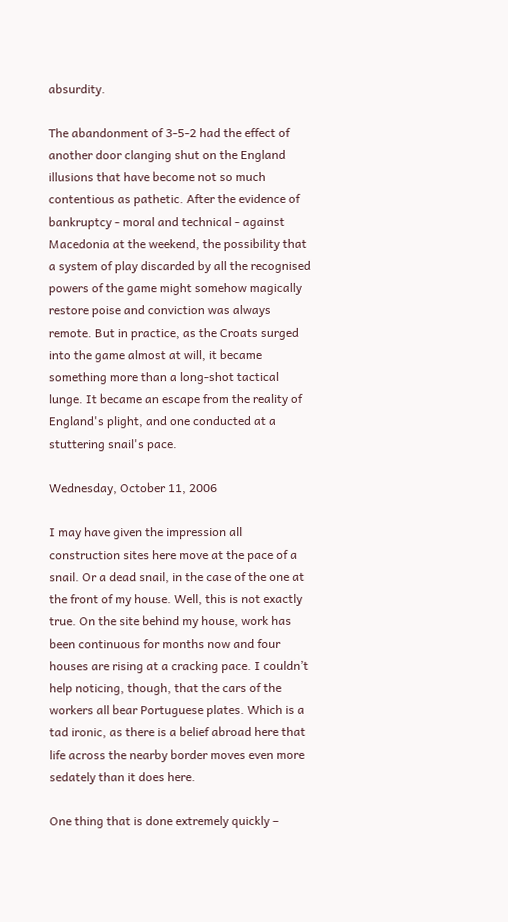absurdity.

The abandonment of 3-5-2 had the effect of another door clanging shut on the England illusions that have become not so much contentious as pathetic. After the evidence of bankruptcy - moral and technical - against Macedonia at the weekend, the possibility that a system of play discarded by all the recognised powers of the game might somehow magically restore poise and conviction was always remote. But in practice, as the Croats surged into the game almost at will, it became something more than a long-shot tactical lunge. It became an escape from the reality of England's plight, and one conducted at a stuttering snail's pace.

Wednesday, October 11, 2006

I may have given the impression all construction sites here move at the pace of a snail. Or a dead snail, in the case of the one at the front of my house. Well, this is not exactly true. On the site behind my house, work has been continuous for months now and four houses are rising at a cracking pace. I couldn’t help noticing, though, that the cars of the workers all bear Portuguese plates. Which is a tad ironic, as there is a belief abroad here that life across the nearby border moves even more sedately than it does here.

One thing that is done extremely quickly –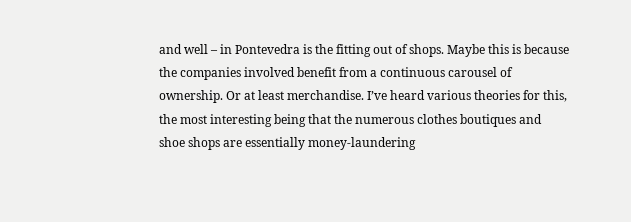and well – in Pontevedra is the fitting out of shops. Maybe this is because the companies involved benefit from a continuous carousel of ownership. Or at least merchandise. I’ve heard various theories for this, the most interesting being that the numerous clothes boutiques and shoe shops are essentially money-laundering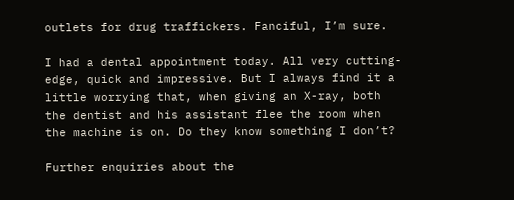outlets for drug traffickers. Fanciful, I’m sure.

I had a dental appointment today. All very cutting-edge, quick and impressive. But I always find it a little worrying that, when giving an X-ray, both the dentist and his assistant flee the room when the machine is on. Do they know something I don’t?

Further enquiries about the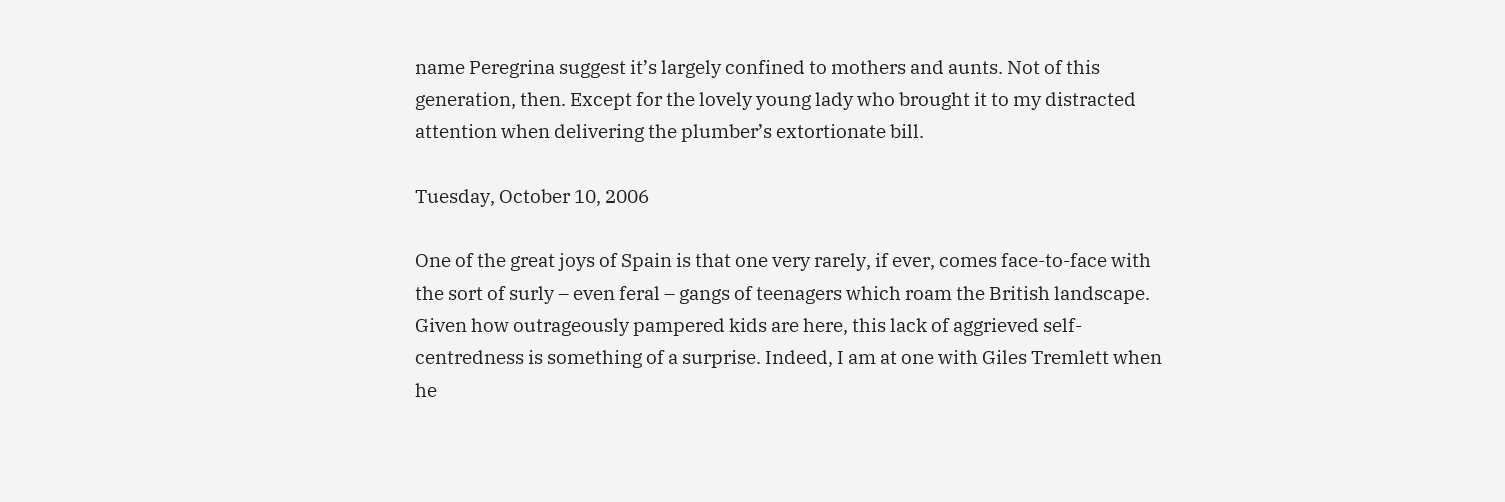name Peregrina suggest it’s largely confined to mothers and aunts. Not of this generation, then. Except for the lovely young lady who brought it to my distracted attention when delivering the plumber’s extortionate bill.

Tuesday, October 10, 2006

One of the great joys of Spain is that one very rarely, if ever, comes face-to-face with the sort of surly – even feral – gangs of teenagers which roam the British landscape. Given how outrageously pampered kids are here, this lack of aggrieved self-centredness is something of a surprise. Indeed, I am at one with Giles Tremlett when he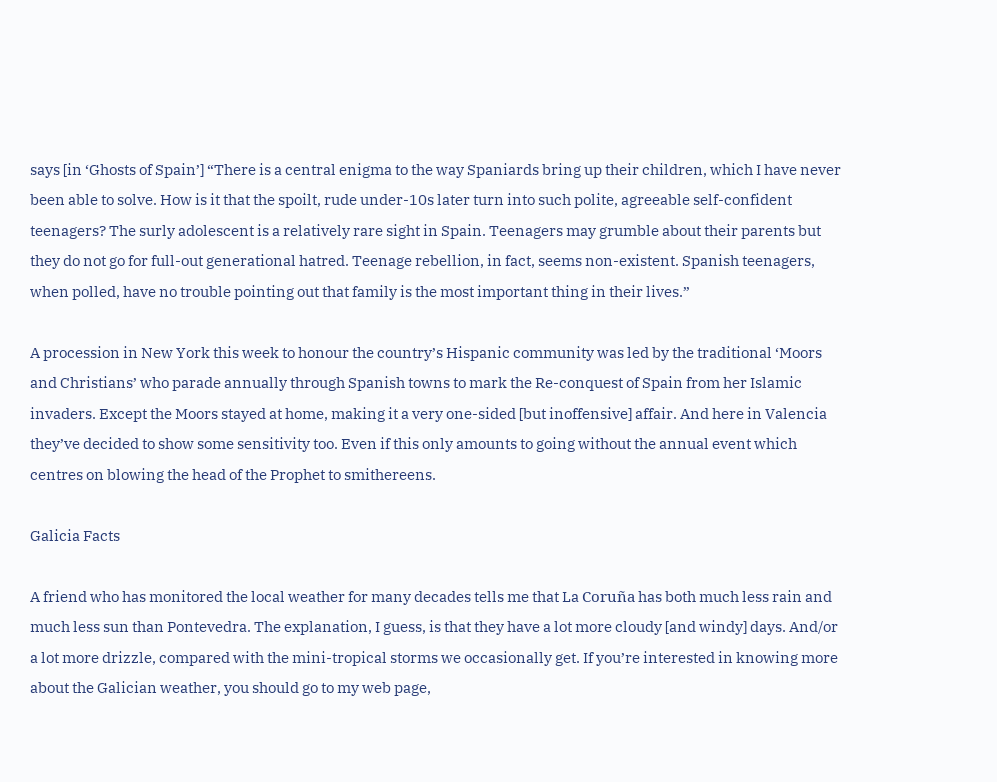says [in ‘Ghosts of Spain’] “There is a central enigma to the way Spaniards bring up their children, which I have never been able to solve. How is it that the spoilt, rude under-10s later turn into such polite, agreeable self-confident teenagers? The surly adolescent is a relatively rare sight in Spain. Teenagers may grumble about their parents but they do not go for full-out generational hatred. Teenage rebellion, in fact, seems non-existent. Spanish teenagers, when polled, have no trouble pointing out that family is the most important thing in their lives.”

A procession in New York this week to honour the country’s Hispanic community was led by the traditional ‘Moors and Christians’ who parade annually through Spanish towns to mark the Re-conquest of Spain from her Islamic invaders. Except the Moors stayed at home, making it a very one-sided [but inoffensive] affair. And here in Valencia they’ve decided to show some sensitivity too. Even if this only amounts to going without the annual event which centres on blowing the head of the Prophet to smithereens.

Galicia Facts

A friend who has monitored the local weather for many decades tells me that La Coruña has both much less rain and much less sun than Pontevedra. The explanation, I guess, is that they have a lot more cloudy [and windy] days. And/or a lot more drizzle, compared with the mini-tropical storms we occasionally get. If you’re interested in knowing more about the Galician weather, you should go to my web page,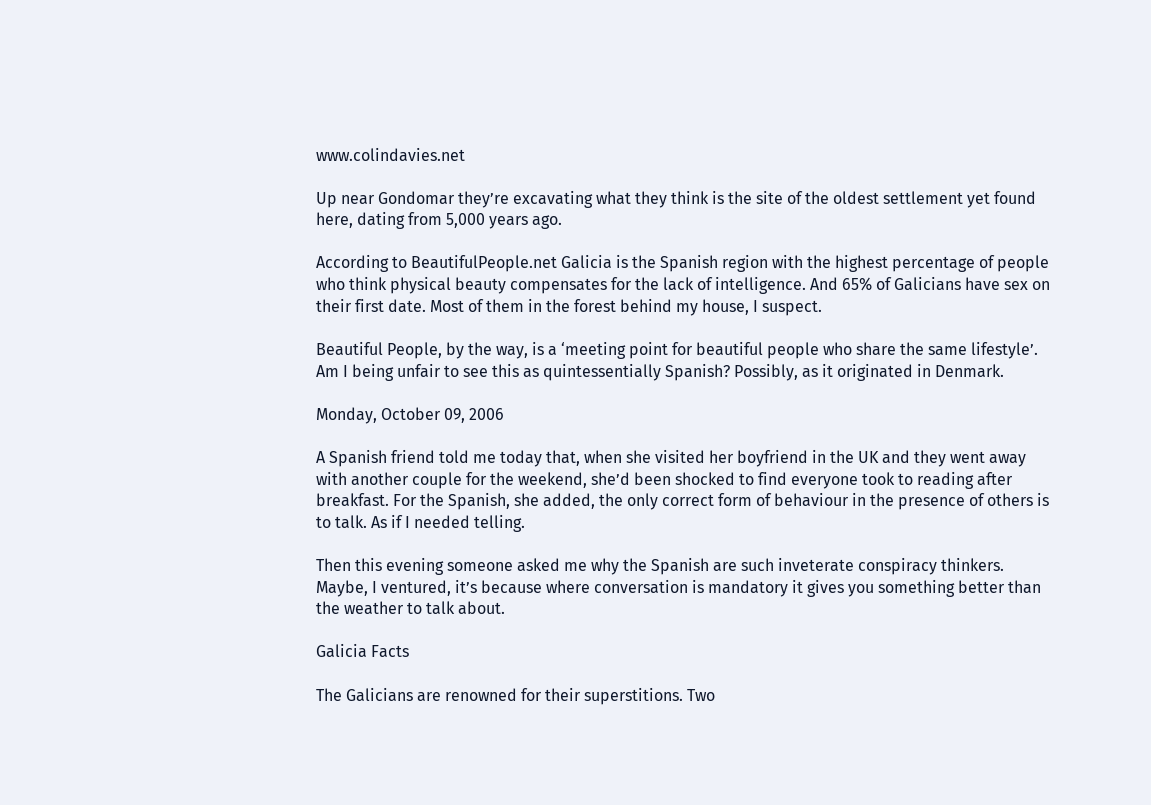www.colindavies.net

Up near Gondomar they’re excavating what they think is the site of the oldest settlement yet found here, dating from 5,000 years ago.

According to BeautifulPeople.net Galicia is the Spanish region with the highest percentage of people who think physical beauty compensates for the lack of intelligence. And 65% of Galicians have sex on their first date. Most of them in the forest behind my house, I suspect.

Beautiful People, by the way, is a ‘meeting point for beautiful people who share the same lifestyle’. Am I being unfair to see this as quintessentially Spanish? Possibly, as it originated in Denmark.

Monday, October 09, 2006

A Spanish friend told me today that, when she visited her boyfriend in the UK and they went away with another couple for the weekend, she’d been shocked to find everyone took to reading after breakfast. For the Spanish, she added, the only correct form of behaviour in the presence of others is to talk. As if I needed telling.

Then this evening someone asked me why the Spanish are such inveterate conspiracy thinkers. Maybe, I ventured, it’s because where conversation is mandatory it gives you something better than the weather to talk about.

Galicia Facts

The Galicians are renowned for their superstitions. Two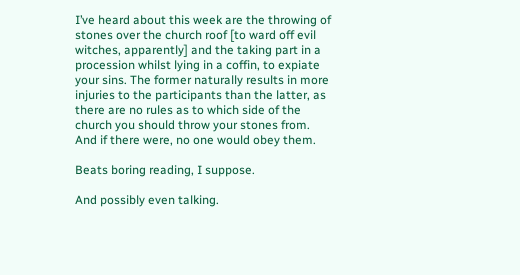I’ve heard about this week are the throwing of stones over the church roof [to ward off evil witches, apparently] and the taking part in a procession whilst lying in a coffin, to expiate your sins. The former naturally results in more injuries to the participants than the latter, as there are no rules as to which side of the church you should throw your stones from. And if there were, no one would obey them.

Beats boring reading, I suppose.

And possibly even talking.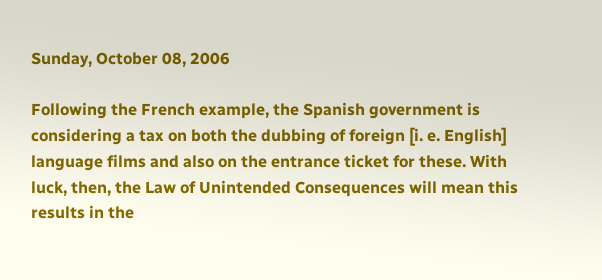Sunday, October 08, 2006

Following the French example, the Spanish government is considering a tax on both the dubbing of foreign [i. e. English] language films and also on the entrance ticket for these. With luck, then, the Law of Unintended Consequences will mean this results in the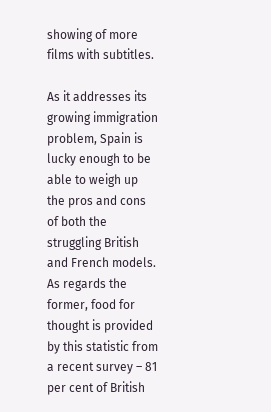showing of more films with subtitles.

As it addresses its growing immigration problem, Spain is lucky enough to be able to weigh up the pros and cons of both the struggling British and French models. As regards the former, food for thought is provided by this statistic from a recent survey – 81 per cent of British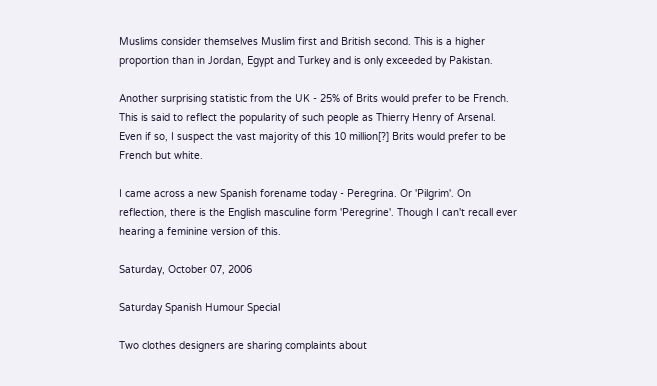Muslims consider themselves Muslim first and British second. This is a higher proportion than in Jordan, Egypt and Turkey and is only exceeded by Pakistan.

Another surprising statistic from the UK - 25% of Brits would prefer to be French. This is said to reflect the popularity of such people as Thierry Henry of Arsenal. Even if so, I suspect the vast majority of this 10 million[?] Brits would prefer to be French but white.

I came across a new Spanish forename today - Peregrina. Or 'Pilgrim'. On reflection, there is the English masculine form 'Peregrine'. Though I can't recall ever hearing a feminine version of this.

Saturday, October 07, 2006

Saturday Spanish Humour Special

Two clothes designers are sharing complaints about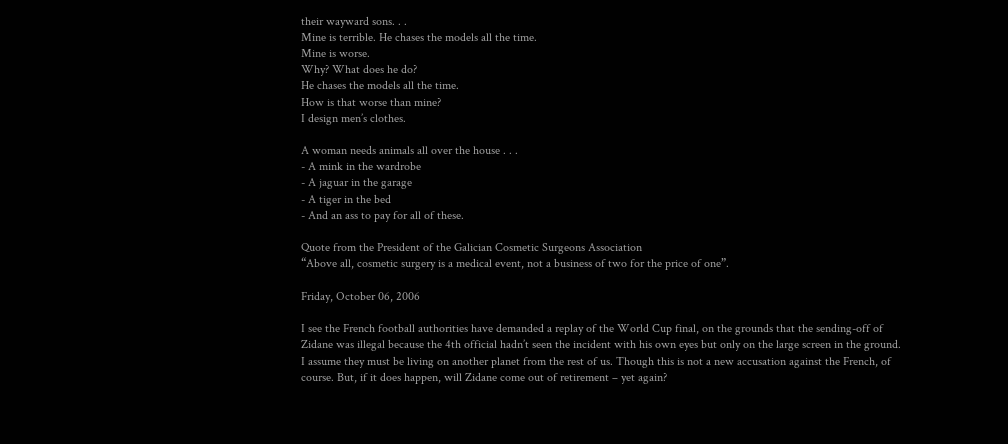their wayward sons. . .
Mine is terrible. He chases the models all the time.
Mine is worse.
Why? What does he do?
He chases the models all the time.
How is that worse than mine?
I design men’s clothes.

A woman needs animals all over the house . . .
- A mink in the wardrobe
- A jaguar in the garage
- A tiger in the bed
- And an ass to pay for all of these.

Quote from the President of the Galician Cosmetic Surgeons Association
“Above all, cosmetic surgery is a medical event, not a business of two for the price of one”.

Friday, October 06, 2006

I see the French football authorities have demanded a replay of the World Cup final, on the grounds that the sending-off of Zidane was illegal because the 4th official hadn’t seen the incident with his own eyes but only on the large screen in the ground. I assume they must be living on another planet from the rest of us. Though this is not a new accusation against the French, of course. But, if it does happen, will Zidane come out of retirement – yet again?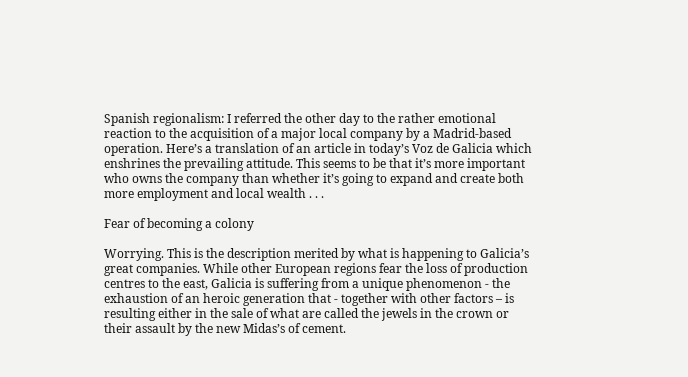Spanish regionalism: I referred the other day to the rather emotional reaction to the acquisition of a major local company by a Madrid-based operation. Here’s a translation of an article in today’s Voz de Galicia which enshrines the prevailing attitude. This seems to be that it’s more important who owns the company than whether it’s going to expand and create both more employment and local wealth . . .

Fear of becoming a colony

Worrying. This is the description merited by what is happening to Galicia’s great companies. While other European regions fear the loss of production centres to the east, Galicia is suffering from a unique phenomenon - the exhaustion of an heroic generation that - together with other factors – is resulting either in the sale of what are called the jewels in the crown or their assault by the new Midas’s of cement.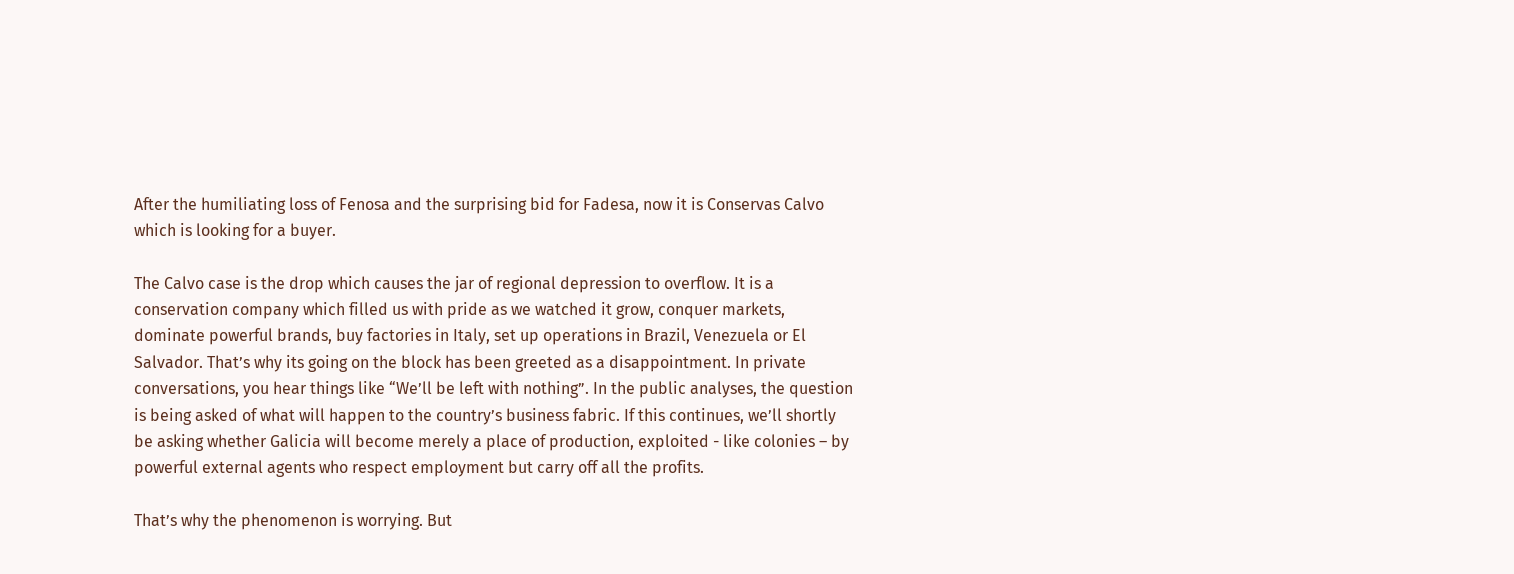After the humiliating loss of Fenosa and the surprising bid for Fadesa, now it is Conservas Calvo which is looking for a buyer.

The Calvo case is the drop which causes the jar of regional depression to overflow. It is a conservation company which filled us with pride as we watched it grow, conquer markets, dominate powerful brands, buy factories in Italy, set up operations in Brazil, Venezuela or El Salvador. That’s why its going on the block has been greeted as a disappointment. In private conversations, you hear things like “We’ll be left with nothing”. In the public analyses, the question is being asked of what will happen to the country’s business fabric. If this continues, we’ll shortly be asking whether Galicia will become merely a place of production, exploited - like colonies – by powerful external agents who respect employment but carry off all the profits.

That’s why the phenomenon is worrying. But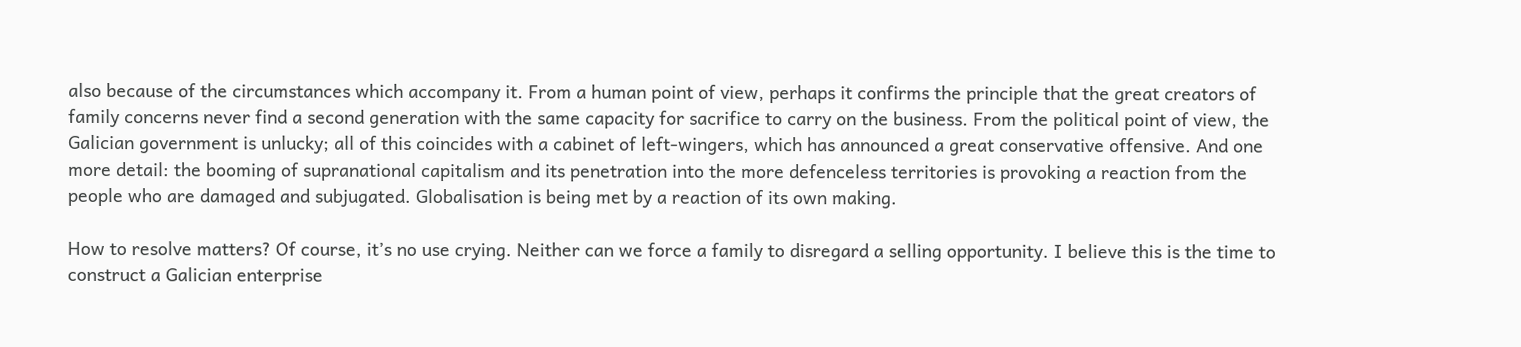also because of the circumstances which accompany it. From a human point of view, perhaps it confirms the principle that the great creators of family concerns never find a second generation with the same capacity for sacrifice to carry on the business. From the political point of view, the Galician government is unlucky; all of this coincides with a cabinet of left-wingers, which has announced a great conservative offensive. And one more detail: the booming of supranational capitalism and its penetration into the more defenceless territories is provoking a reaction from the people who are damaged and subjugated. Globalisation is being met by a reaction of its own making.

How to resolve matters? Of course, it’s no use crying. Neither can we force a family to disregard a selling opportunity. I believe this is the time to construct a Galician enterprise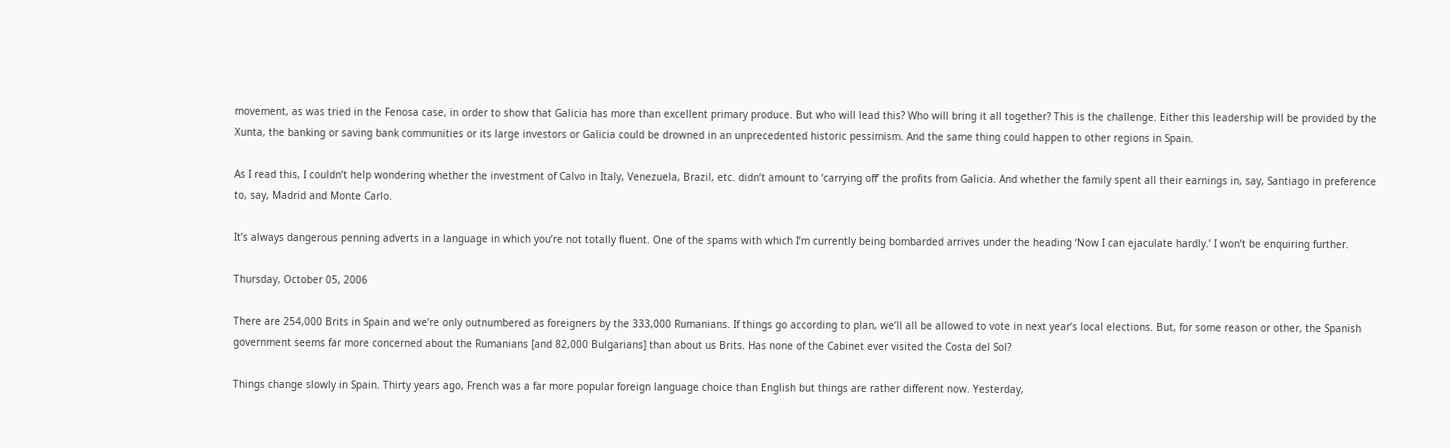movement, as was tried in the Fenosa case, in order to show that Galicia has more than excellent primary produce. But who will lead this? Who will bring it all together? This is the challenge. Either this leadership will be provided by the Xunta, the banking or saving bank communities or its large investors or Galicia could be drowned in an unprecedented historic pessimism. And the same thing could happen to other regions in Spain.

As I read this, I couldn’t help wondering whether the investment of Calvo in Italy, Venezuela, Brazil, etc. didn’t amount to ‘carrying off’ the profits from Galicia. And whether the family spent all their earnings in, say, Santiago in preference to, say, Madrid and Monte Carlo.

It’s always dangerous penning adverts in a language in which you’re not totally fluent. One of the spams with which I’m currently being bombarded arrives under the heading ‘Now I can ejaculate hardly.’ I won’t be enquiring further.

Thursday, October 05, 2006

There are 254,000 Brits in Spain and we’re only outnumbered as foreigners by the 333,000 Rumanians. If things go according to plan, we’ll all be allowed to vote in next year’s local elections. But, for some reason or other, the Spanish government seems far more concerned about the Rumanians [and 82,000 Bulgarians] than about us Brits. Has none of the Cabinet ever visited the Costa del Sol?

Things change slowly in Spain. Thirty years ago, French was a far more popular foreign language choice than English but things are rather different now. Yesterday,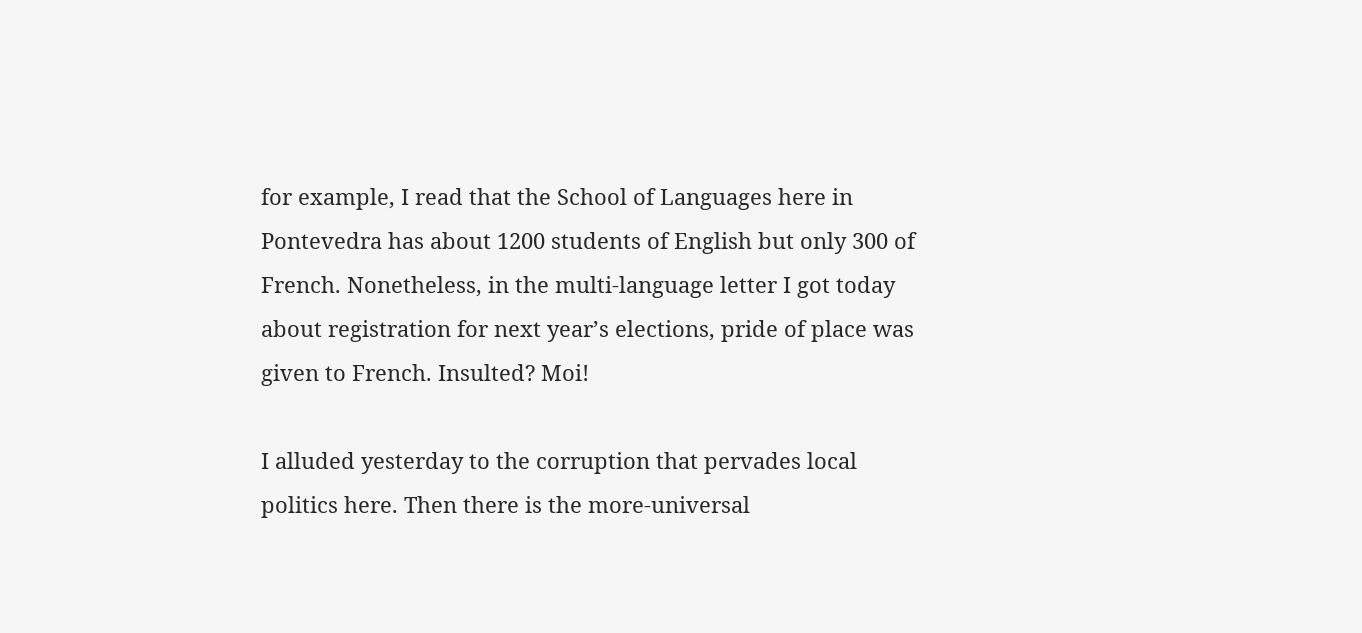for example, I read that the School of Languages here in Pontevedra has about 1200 students of English but only 300 of French. Nonetheless, in the multi-language letter I got today about registration for next year’s elections, pride of place was given to French. Insulted? Moi!

I alluded yesterday to the corruption that pervades local politics here. Then there is the more-universal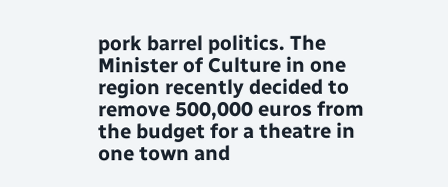pork barrel politics. The Minister of Culture in one region recently decided to remove 500,000 euros from the budget for a theatre in one town and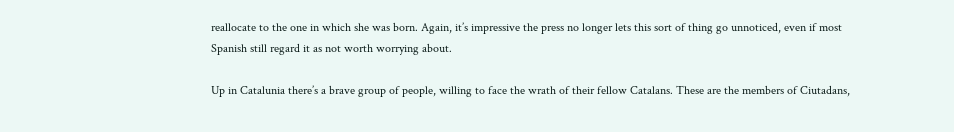reallocate to the one in which she was born. Again, it’s impressive the press no longer lets this sort of thing go unnoticed, even if most Spanish still regard it as not worth worrying about.

Up in Catalunia there’s a brave group of people, willing to face the wrath of their fellow Catalans. These are the members of Ciutadans,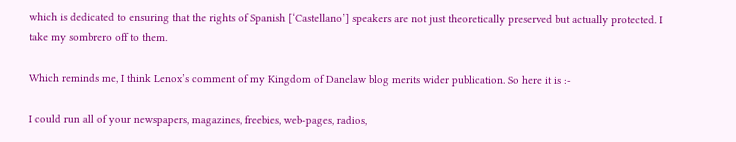which is dedicated to ensuring that the rights of Spanish [‘Castellano’] speakers are not just theoretically preserved but actually protected. I take my sombrero off to them.

Which reminds me, I think Lenox’s comment of my Kingdom of Danelaw blog merits wider publication. So here it is :-

I could run all of your newspapers, magazines, freebies, web-pages, radios,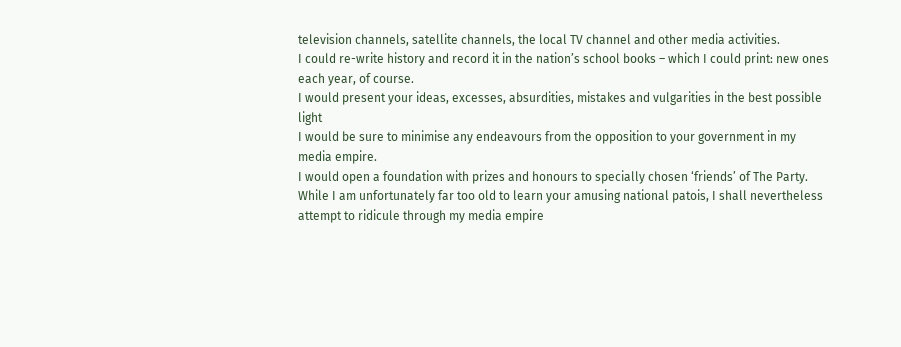television channels, satellite channels, the local TV channel and other media activities.
I could re-write history and record it in the nation’s school books – which I could print: new ones each year, of course.
I would present your ideas, excesses, absurdities, mistakes and vulgarities in the best possible light
I would be sure to minimise any endeavours from the opposition to your government in my media empire.
I would open a foundation with prizes and honours to specially chosen ‘friends’ of The Party.
While I am unfortunately far too old to learn your amusing national patois, I shall nevertheless attempt to ridicule through my media empire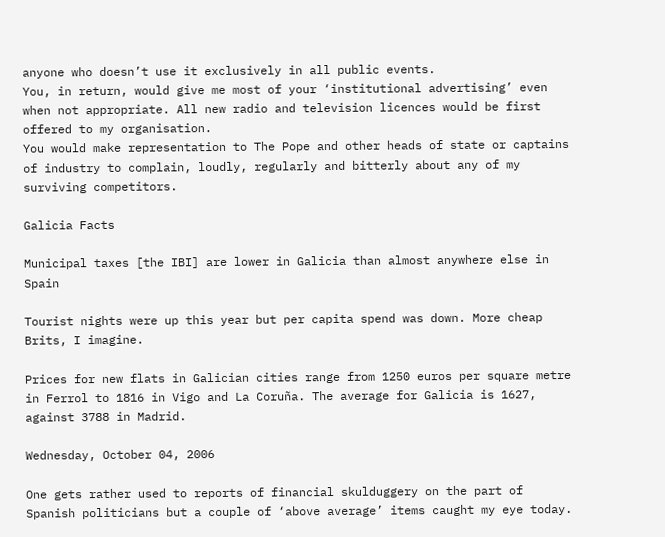anyone who doesn’t use it exclusively in all public events.
You, in return, would give me most of your ‘institutional advertising’ even when not appropriate. All new radio and television licences would be first offered to my organisation.
You would make representation to The Pope and other heads of state or captains of industry to complain, loudly, regularly and bitterly about any of my surviving competitors.

Galicia Facts

Municipal taxes [the IBI] are lower in Galicia than almost anywhere else in Spain

Tourist nights were up this year but per capita spend was down. More cheap Brits, I imagine.

Prices for new flats in Galician cities range from 1250 euros per square metre in Ferrol to 1816 in Vigo and La Coruña. The average for Galicia is 1627, against 3788 in Madrid.

Wednesday, October 04, 2006

One gets rather used to reports of financial skulduggery on the part of Spanish politicians but a couple of ‘above average’ items caught my eye today.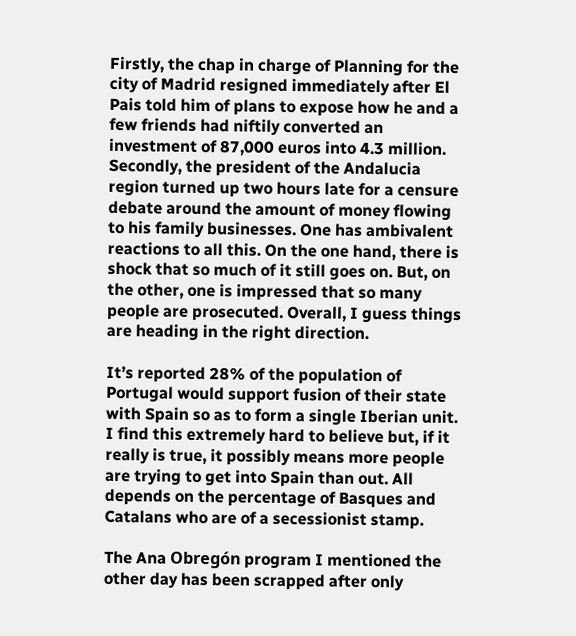Firstly, the chap in charge of Planning for the city of Madrid resigned immediately after El Pais told him of plans to expose how he and a few friends had niftily converted an investment of 87,000 euros into 4.3 million. Secondly, the president of the Andalucia region turned up two hours late for a censure debate around the amount of money flowing to his family businesses. One has ambivalent reactions to all this. On the one hand, there is shock that so much of it still goes on. But, on the other, one is impressed that so many people are prosecuted. Overall, I guess things are heading in the right direction.

It’s reported 28% of the population of Portugal would support fusion of their state with Spain so as to form a single Iberian unit. I find this extremely hard to believe but, if it really is true, it possibly means more people are trying to get into Spain than out. All depends on the percentage of Basques and Catalans who are of a secessionist stamp.

The Ana Obregón program I mentioned the other day has been scrapped after only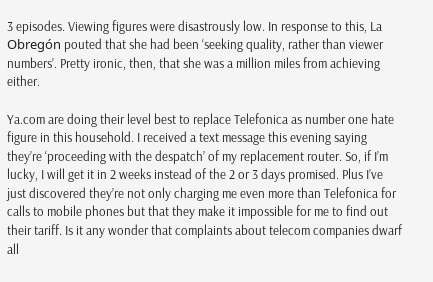3 episodes. Viewing figures were disastrously low. In response to this, La Obregón pouted that she had been ‘seeking quality, rather than viewer numbers’. Pretty ironic, then, that she was a million miles from achieving either.

Ya.com are doing their level best to replace Telefonica as number one hate figure in this household. I received a text message this evening saying they’re ‘proceeding with the despatch’ of my replacement router. So, if I’m lucky, I will get it in 2 weeks instead of the 2 or 3 days promised. Plus I’ve just discovered they’re not only charging me even more than Telefonica for calls to mobile phones but that they make it impossible for me to find out their tariff. Is it any wonder that complaints about telecom companies dwarf all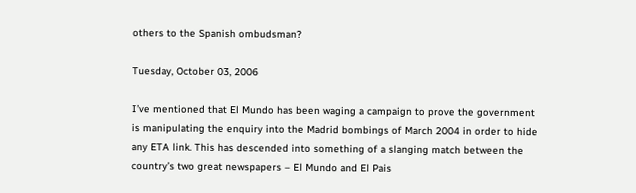others to the Spanish ombudsman?

Tuesday, October 03, 2006

I’ve mentioned that El Mundo has been waging a campaign to prove the government is manipulating the enquiry into the Madrid bombings of March 2004 in order to hide any ETA link. This has descended into something of a slanging match between the country’s two great newspapers – El Mundo and El Pais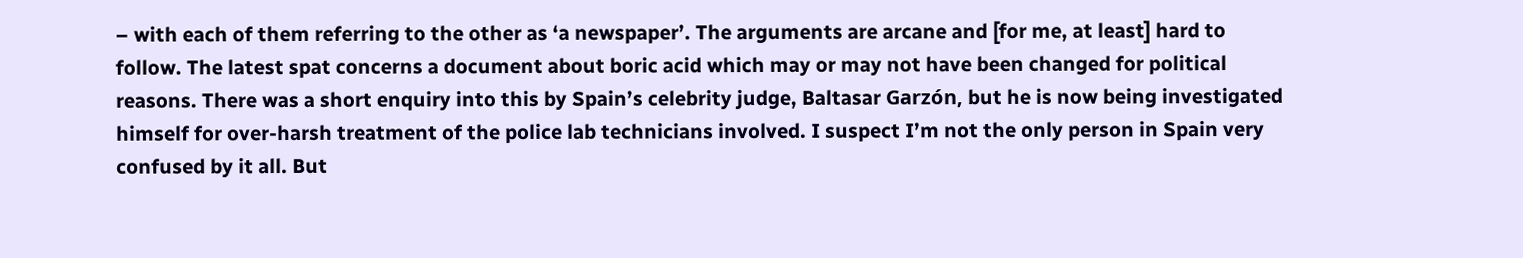– with each of them referring to the other as ‘a newspaper’. The arguments are arcane and [for me, at least] hard to follow. The latest spat concerns a document about boric acid which may or may not have been changed for political reasons. There was a short enquiry into this by Spain’s celebrity judge, Baltasar Garzón, but he is now being investigated himself for over-harsh treatment of the police lab technicians involved. I suspect I’m not the only person in Spain very confused by it all. But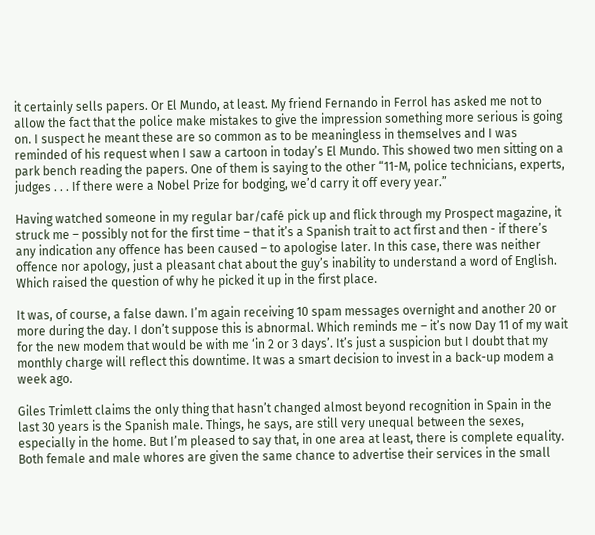it certainly sells papers. Or El Mundo, at least. My friend Fernando in Ferrol has asked me not to allow the fact that the police make mistakes to give the impression something more serious is going on. I suspect he meant these are so common as to be meaningless in themselves and I was reminded of his request when I saw a cartoon in today’s El Mundo. This showed two men sitting on a park bench reading the papers. One of them is saying to the other “11-M, police technicians, experts, judges . . . If there were a Nobel Prize for bodging, we’d carry it off every year.”

Having watched someone in my regular bar/café pick up and flick through my Prospect magazine, it struck me – possibly not for the first time – that it’s a Spanish trait to act first and then - if there’s any indication any offence has been caused – to apologise later. In this case, there was neither offence nor apology, just a pleasant chat about the guy’s inability to understand a word of English. Which raised the question of why he picked it up in the first place.

It was, of course, a false dawn. I’m again receiving 10 spam messages overnight and another 20 or more during the day. I don’t suppose this is abnormal. Which reminds me – it’s now Day 11 of my wait for the new modem that would be with me ‘in 2 or 3 days’. It’s just a suspicion but I doubt that my monthly charge will reflect this downtime. It was a smart decision to invest in a back-up modem a week ago.

Giles Trimlett claims the only thing that hasn’t changed almost beyond recognition in Spain in the last 30 years is the Spanish male. Things, he says, are still very unequal between the sexes, especially in the home. But I’m pleased to say that, in one area at least, there is complete equality. Both female and male whores are given the same chance to advertise their services in the small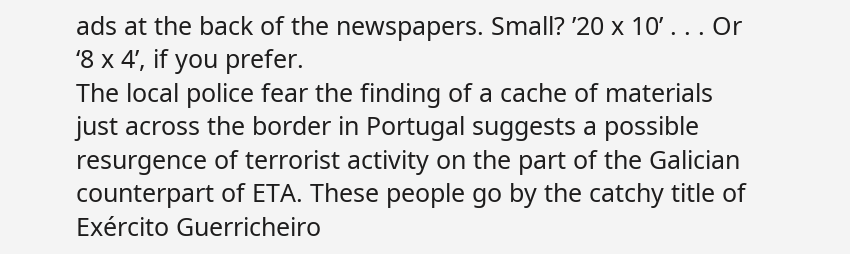ads at the back of the newspapers. Small? ’20 x 10’ . . . Or ‘8 x 4’, if you prefer.
The local police fear the finding of a cache of materials just across the border in Portugal suggests a possible resurgence of terrorist activity on the part of the Galician counterpart of ETA. These people go by the catchy title of Exército Guerricheiro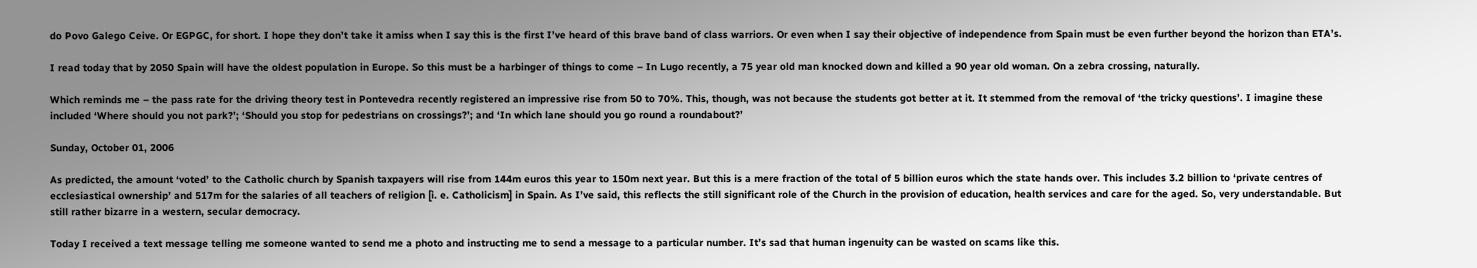do Povo Galego Ceive. Or EGPGC, for short. I hope they don’t take it amiss when I say this is the first I’ve heard of this brave band of class warriors. Or even when I say their objective of independence from Spain must be even further beyond the horizon than ETA’s.

I read today that by 2050 Spain will have the oldest population in Europe. So this must be a harbinger of things to come – In Lugo recently, a 75 year old man knocked down and killed a 90 year old woman. On a zebra crossing, naturally.

Which reminds me – the pass rate for the driving theory test in Pontevedra recently registered an impressive rise from 50 to 70%. This, though, was not because the students got better at it. It stemmed from the removal of ‘the tricky questions’. I imagine these included ‘Where should you not park?’; ‘Should you stop for pedestrians on crossings?’; and ‘In which lane should you go round a roundabout?’

Sunday, October 01, 2006

As predicted, the amount ‘voted’ to the Catholic church by Spanish taxpayers will rise from 144m euros this year to 150m next year. But this is a mere fraction of the total of 5 billion euros which the state hands over. This includes 3.2 billion to ‘private centres of ecclesiastical ownership’ and 517m for the salaries of all teachers of religion [i. e. Catholicism] in Spain. As I’ve said, this reflects the still significant role of the Church in the provision of education, health services and care for the aged. So, very understandable. But still rather bizarre in a western, secular democracy.

Today I received a text message telling me someone wanted to send me a photo and instructing me to send a message to a particular number. It’s sad that human ingenuity can be wasted on scams like this.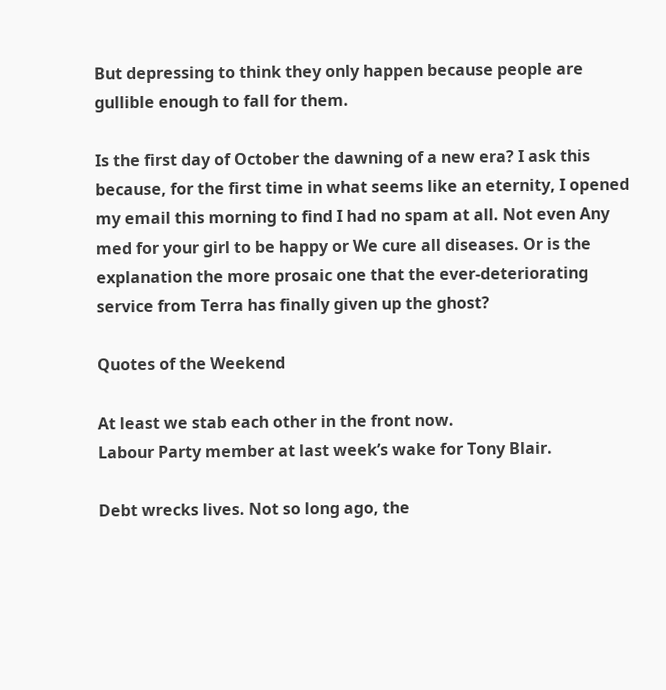But depressing to think they only happen because people are gullible enough to fall for them.

Is the first day of October the dawning of a new era? I ask this because, for the first time in what seems like an eternity, I opened my email this morning to find I had no spam at all. Not even Any med for your girl to be happy or We cure all diseases. Or is the explanation the more prosaic one that the ever-deteriorating service from Terra has finally given up the ghost?

Quotes of the Weekend

At least we stab each other in the front now.
Labour Party member at last week’s wake for Tony Blair.

Debt wrecks lives. Not so long ago, the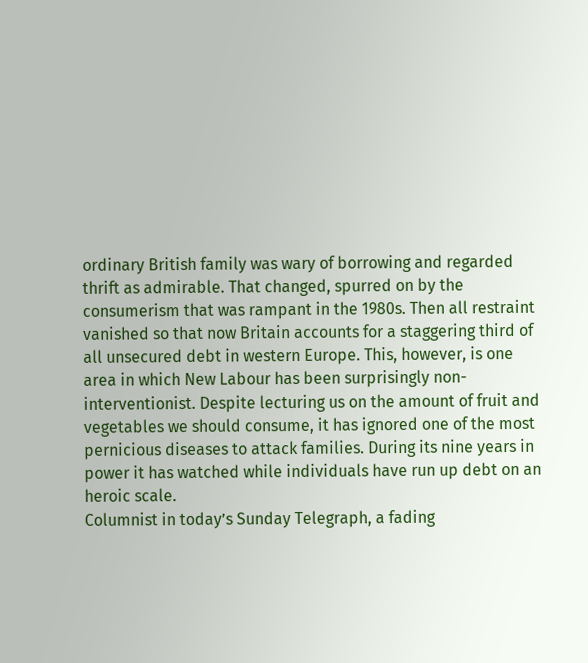ordinary British family was wary of borrowing and regarded thrift as admirable. That changed, spurred on by the consumerism that was rampant in the 1980s. Then all restraint vanished so that now Britain accounts for a staggering third of all unsecured debt in western Europe. This, however, is one area in which New Labour has been surprisingly non-interventionist. Despite lecturing us on the amount of fruit and vegetables we should consume, it has ignored one of the most pernicious diseases to attack families. During its nine years in power it has watched while individuals have run up debt on an heroic scale.
Columnist in today’s Sunday Telegraph, a fading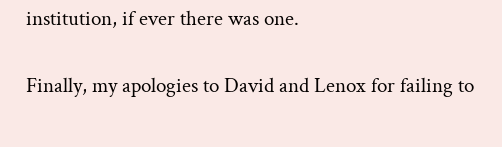institution, if ever there was one.

Finally, my apologies to David and Lenox for failing to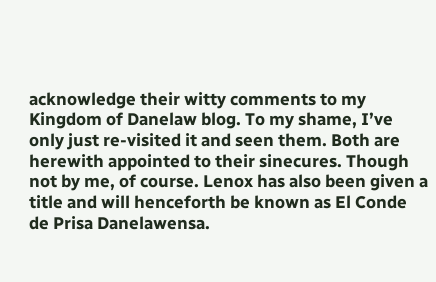acknowledge their witty comments to my Kingdom of Danelaw blog. To my shame, I’ve only just re-visited it and seen them. Both are herewith appointed to their sinecures. Though not by me, of course. Lenox has also been given a title and will henceforth be known as El Conde de Prisa Danelawensa.